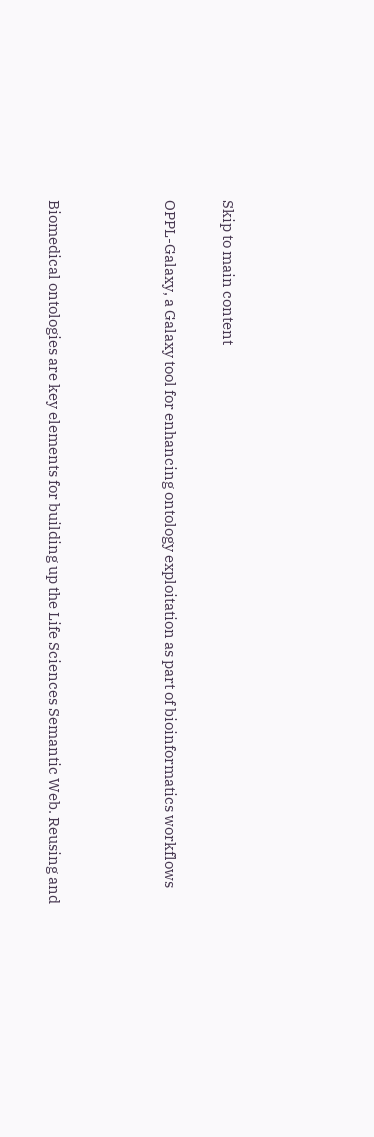Skip to main content

OPPL-Galaxy, a Galaxy tool for enhancing ontology exploitation as part of bioinformatics workflows



Biomedical ontologies are key elements for building up the Life Sciences Semantic Web. Reusing and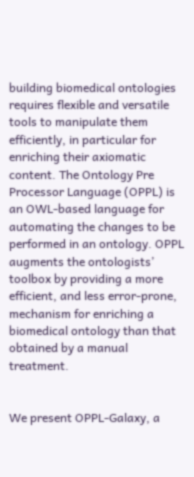building biomedical ontologies requires flexible and versatile tools to manipulate them efficiently, in particular for enriching their axiomatic content. The Ontology Pre Processor Language (OPPL) is an OWL-based language for automating the changes to be performed in an ontology. OPPL augments the ontologists’ toolbox by providing a more efficient, and less error-prone, mechanism for enriching a biomedical ontology than that obtained by a manual treatment.


We present OPPL-Galaxy, a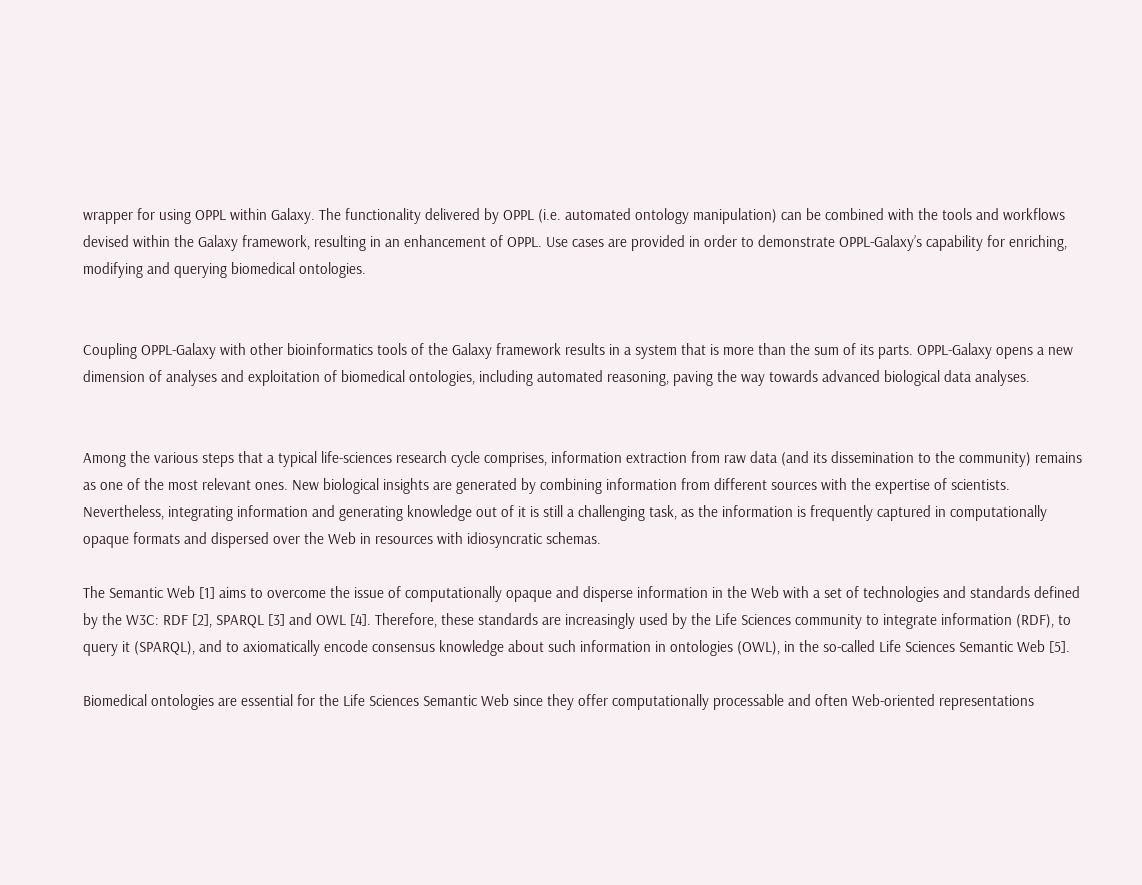wrapper for using OPPL within Galaxy. The functionality delivered by OPPL (i.e. automated ontology manipulation) can be combined with the tools and workflows devised within the Galaxy framework, resulting in an enhancement of OPPL. Use cases are provided in order to demonstrate OPPL-Galaxy’s capability for enriching, modifying and querying biomedical ontologies.


Coupling OPPL-Galaxy with other bioinformatics tools of the Galaxy framework results in a system that is more than the sum of its parts. OPPL-Galaxy opens a new dimension of analyses and exploitation of biomedical ontologies, including automated reasoning, paving the way towards advanced biological data analyses.


Among the various steps that a typical life-sciences research cycle comprises, information extraction from raw data (and its dissemination to the community) remains as one of the most relevant ones. New biological insights are generated by combining information from different sources with the expertise of scientists. Nevertheless, integrating information and generating knowledge out of it is still a challenging task, as the information is frequently captured in computationally opaque formats and dispersed over the Web in resources with idiosyncratic schemas.

The Semantic Web [1] aims to overcome the issue of computationally opaque and disperse information in the Web with a set of technologies and standards defined by the W3C: RDF [2], SPARQL [3] and OWL [4]. Therefore, these standards are increasingly used by the Life Sciences community to integrate information (RDF), to query it (SPARQL), and to axiomatically encode consensus knowledge about such information in ontologies (OWL), in the so-called Life Sciences Semantic Web [5].

Biomedical ontologies are essential for the Life Sciences Semantic Web since they offer computationally processable and often Web-oriented representations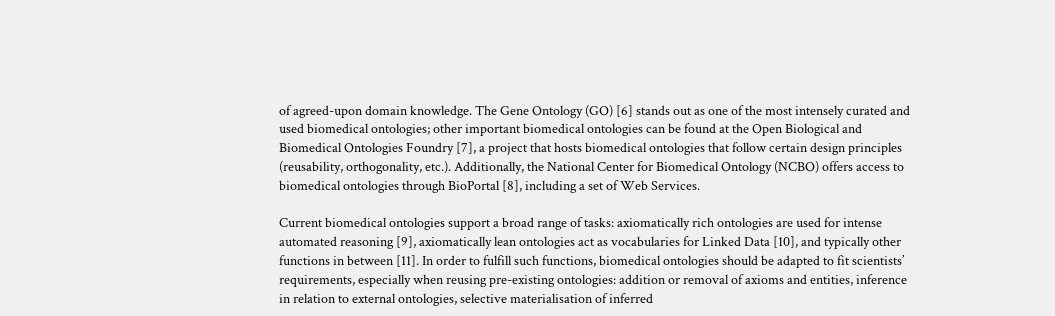of agreed-upon domain knowledge. The Gene Ontology (GO) [6] stands out as one of the most intensely curated and used biomedical ontologies; other important biomedical ontologies can be found at the Open Biological and Biomedical Ontologies Foundry [7], a project that hosts biomedical ontologies that follow certain design principles (reusability, orthogonality, etc.). Additionally, the National Center for Biomedical Ontology (NCBO) offers access to biomedical ontologies through BioPortal [8], including a set of Web Services.

Current biomedical ontologies support a broad range of tasks: axiomatically rich ontologies are used for intense automated reasoning [9], axiomatically lean ontologies act as vocabularies for Linked Data [10], and typically other functions in between [11]. In order to fulfill such functions, biomedical ontologies should be adapted to fit scientists’ requirements, especially when reusing pre-existing ontologies: addition or removal of axioms and entities, inference in relation to external ontologies, selective materialisation of inferred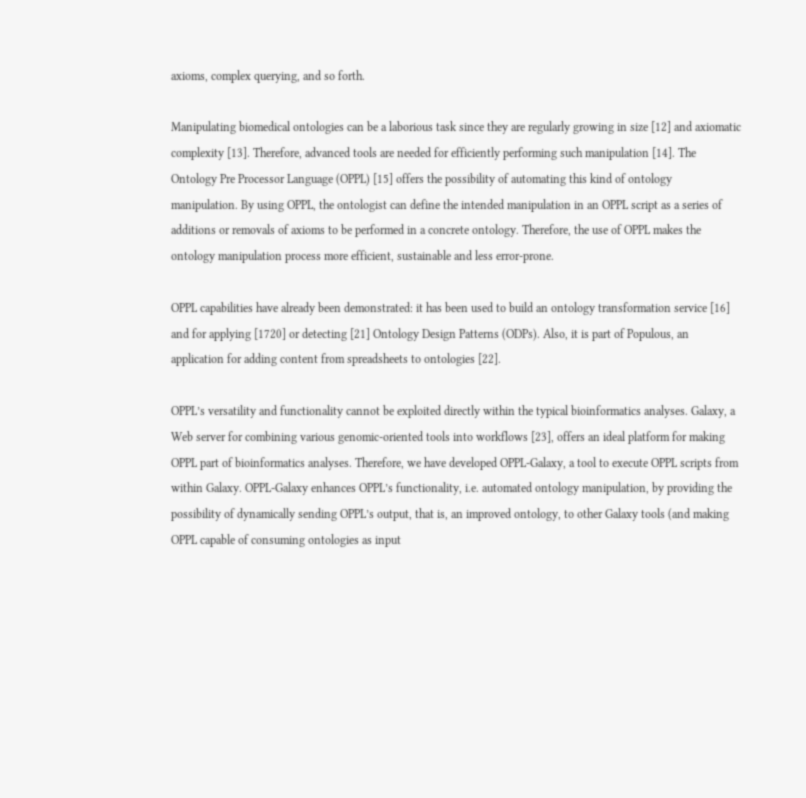axioms, complex querying, and so forth.

Manipulating biomedical ontologies can be a laborious task since they are regularly growing in size [12] and axiomatic complexity [13]. Therefore, advanced tools are needed for efficiently performing such manipulation [14]. The Ontology Pre Processor Language (OPPL) [15] offers the possibility of automating this kind of ontology manipulation. By using OPPL, the ontologist can define the intended manipulation in an OPPL script as a series of additions or removals of axioms to be performed in a concrete ontology. Therefore, the use of OPPL makes the ontology manipulation process more efficient, sustainable and less error-prone.

OPPL capabilities have already been demonstrated: it has been used to build an ontology transformation service [16] and for applying [1720] or detecting [21] Ontology Design Patterns (ODPs). Also, it is part of Populous, an application for adding content from spreadsheets to ontologies [22].

OPPL’s versatility and functionality cannot be exploited directly within the typical bioinformatics analyses. Galaxy, a Web server for combining various genomic-oriented tools into workflows [23], offers an ideal platform for making OPPL part of bioinformatics analyses. Therefore, we have developed OPPL-Galaxy, a tool to execute OPPL scripts from within Galaxy. OPPL-Galaxy enhances OPPL’s functionality, i.e. automated ontology manipulation, by providing the possibility of dynamically sending OPPL’s output, that is, an improved ontology, to other Galaxy tools (and making OPPL capable of consuming ontologies as input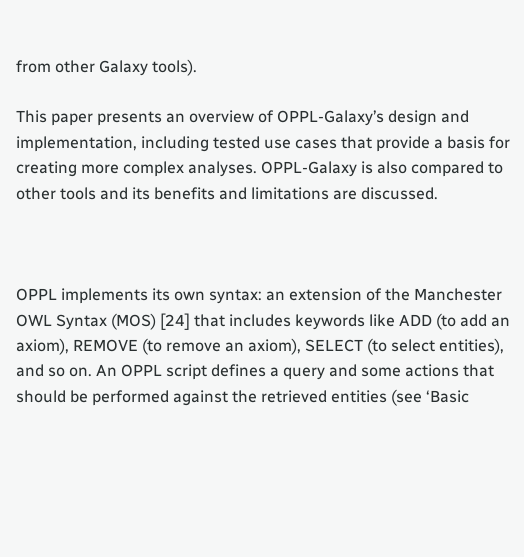from other Galaxy tools).

This paper presents an overview of OPPL-Galaxy’s design and implementation, including tested use cases that provide a basis for creating more complex analyses. OPPL-Galaxy is also compared to other tools and its benefits and limitations are discussed.



OPPL implements its own syntax: an extension of the Manchester OWL Syntax (MOS) [24] that includes keywords like ADD (to add an axiom), REMOVE (to remove an axiom), SELECT (to select entities), and so on. An OPPL script defines a query and some actions that should be performed against the retrieved entities (see ‘Basic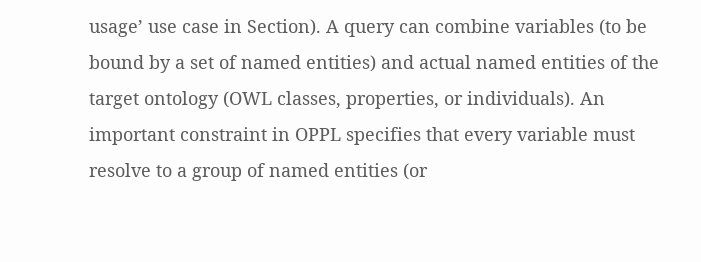usage’ use case in Section). A query can combine variables (to be bound by a set of named entities) and actual named entities of the target ontology (OWL classes, properties, or individuals). An important constraint in OPPL specifies that every variable must resolve to a group of named entities (or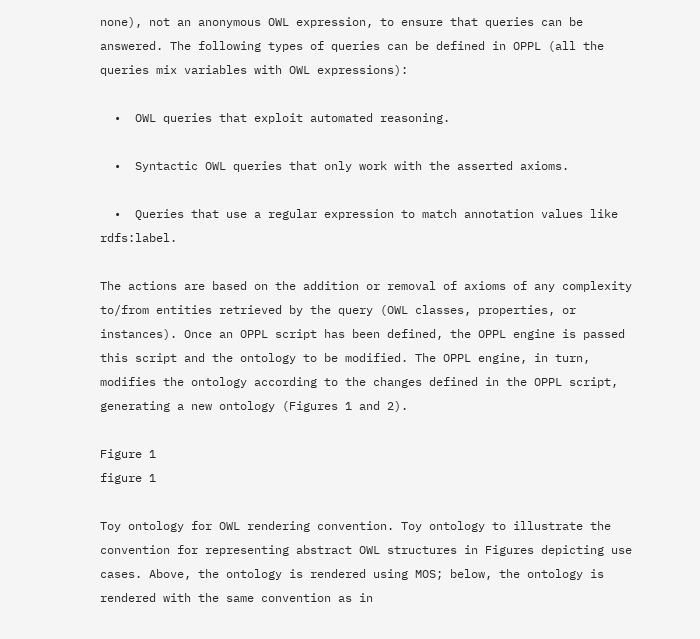none), not an anonymous OWL expression, to ensure that queries can be answered. The following types of queries can be defined in OPPL (all the queries mix variables with OWL expressions):

  •  OWL queries that exploit automated reasoning.

  •  Syntactic OWL queries that only work with the asserted axioms.

  •  Queries that use a regular expression to match annotation values like rdfs:label.

The actions are based on the addition or removal of axioms of any complexity to/from entities retrieved by the query (OWL classes, properties, or instances). Once an OPPL script has been defined, the OPPL engine is passed this script and the ontology to be modified. The OPPL engine, in turn, modifies the ontology according to the changes defined in the OPPL script, generating a new ontology (Figures 1 and 2).

Figure 1
figure 1

Toy ontology for OWL rendering convention. Toy ontology to illustrate the convention for representing abstract OWL structures in Figures depicting use cases. Above, the ontology is rendered using MOS; below, the ontology is rendered with the same convention as in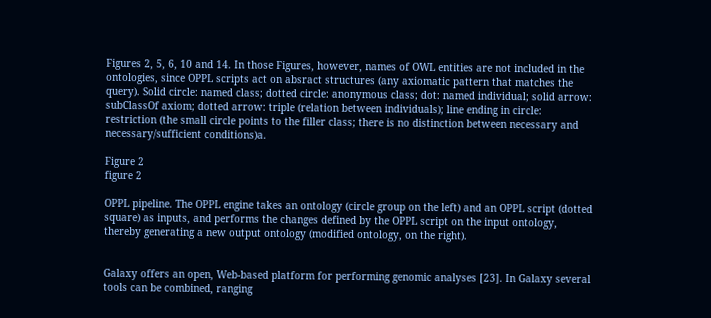Figures 2, 5, 6, 10 and 14. In those Figures, however, names of OWL entities are not included in the ontologies, since OPPL scripts act on absract structures (any axiomatic pattern that matches the query). Solid circle: named class; dotted circle: anonymous class; dot: named individual; solid arrow: subClassOf axiom; dotted arrow: triple (relation between individuals); line ending in circle: restriction (the small circle points to the filler class; there is no distinction between necessary and necessary/sufficient conditions)a.

Figure 2
figure 2

OPPL pipeline. The OPPL engine takes an ontology (circle group on the left) and an OPPL script (dotted square) as inputs, and performs the changes defined by the OPPL script on the input ontology, thereby generating a new output ontology (modified ontology, on the right).


Galaxy offers an open, Web-based platform for performing genomic analyses [23]. In Galaxy several tools can be combined, ranging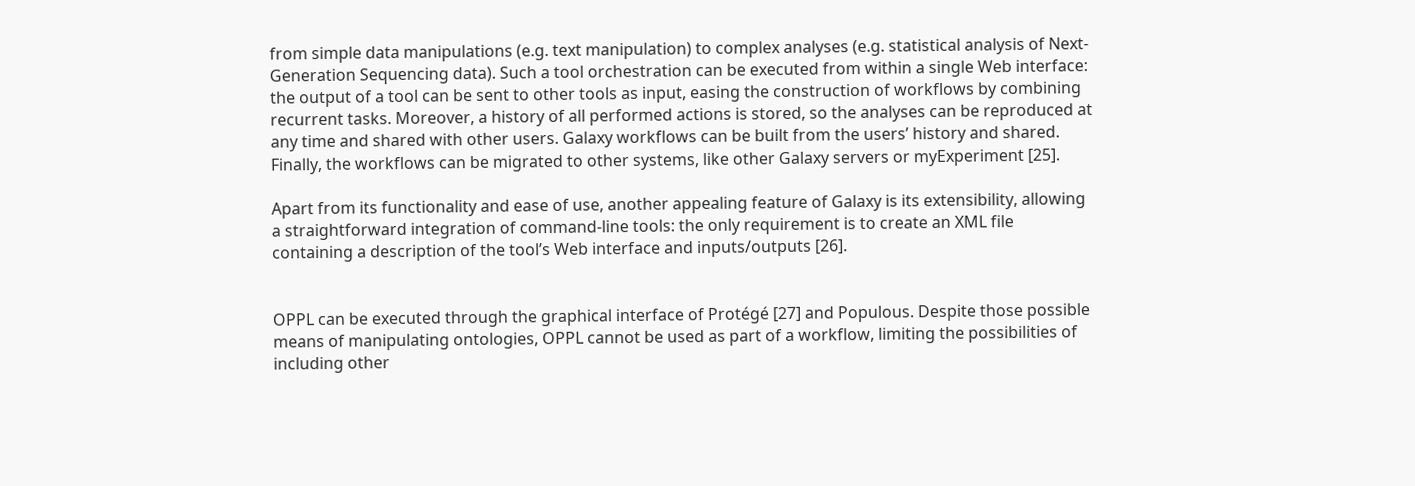from simple data manipulations (e.g. text manipulation) to complex analyses (e.g. statistical analysis of Next-Generation Sequencing data). Such a tool orchestration can be executed from within a single Web interface: the output of a tool can be sent to other tools as input, easing the construction of workflows by combining recurrent tasks. Moreover, a history of all performed actions is stored, so the analyses can be reproduced at any time and shared with other users. Galaxy workflows can be built from the users’ history and shared. Finally, the workflows can be migrated to other systems, like other Galaxy servers or myExperiment [25].

Apart from its functionality and ease of use, another appealing feature of Galaxy is its extensibility, allowing a straightforward integration of command-line tools: the only requirement is to create an XML file containing a description of the tool’s Web interface and inputs/outputs [26].


OPPL can be executed through the graphical interface of Protégé [27] and Populous. Despite those possible means of manipulating ontologies, OPPL cannot be used as part of a workflow, limiting the possibilities of including other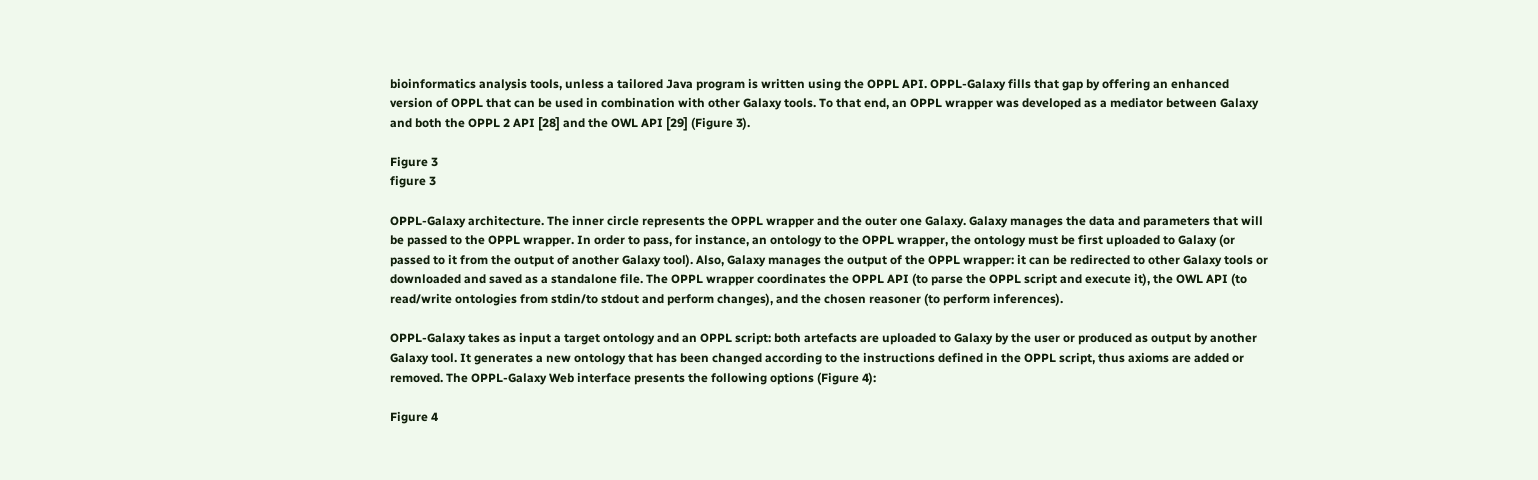bioinformatics analysis tools, unless a tailored Java program is written using the OPPL API. OPPL-Galaxy fills that gap by offering an enhanced version of OPPL that can be used in combination with other Galaxy tools. To that end, an OPPL wrapper was developed as a mediator between Galaxy and both the OPPL 2 API [28] and the OWL API [29] (Figure 3).

Figure 3
figure 3

OPPL-Galaxy architecture. The inner circle represents the OPPL wrapper and the outer one Galaxy. Galaxy manages the data and parameters that will be passed to the OPPL wrapper. In order to pass, for instance, an ontology to the OPPL wrapper, the ontology must be first uploaded to Galaxy (or passed to it from the output of another Galaxy tool). Also, Galaxy manages the output of the OPPL wrapper: it can be redirected to other Galaxy tools or downloaded and saved as a standalone file. The OPPL wrapper coordinates the OPPL API (to parse the OPPL script and execute it), the OWL API (to read/write ontologies from stdin/to stdout and perform changes), and the chosen reasoner (to perform inferences).

OPPL-Galaxy takes as input a target ontology and an OPPL script: both artefacts are uploaded to Galaxy by the user or produced as output by another Galaxy tool. It generates a new ontology that has been changed according to the instructions defined in the OPPL script, thus axioms are added or removed. The OPPL-Galaxy Web interface presents the following options (Figure 4):

Figure 4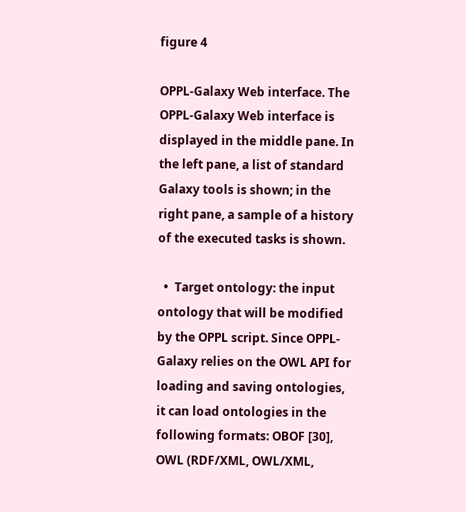figure 4

OPPL-Galaxy Web interface. The OPPL-Galaxy Web interface is displayed in the middle pane. In the left pane, a list of standard Galaxy tools is shown; in the right pane, a sample of a history of the executed tasks is shown.

  •  Target ontology: the input ontology that will be modified by the OPPL script. Since OPPL-Galaxy relies on the OWL API for loading and saving ontologies, it can load ontologies in the following formats: OBOF [30], OWL (RDF/XML, OWL/XML,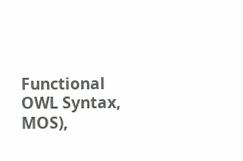Functional OWL Syntax, MOS),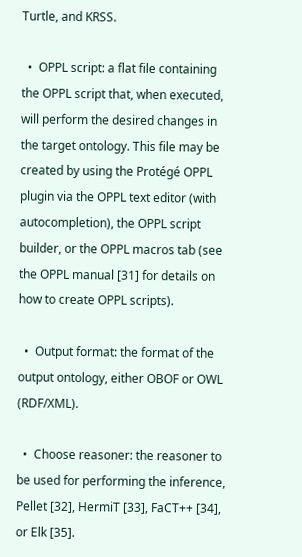Turtle, and KRSS.

  •  OPPL script: a flat file containing the OPPL script that, when executed, will perform the desired changes in the target ontology. This file may be created by using the Protégé OPPL plugin via the OPPL text editor (with autocompletion), the OPPL script builder, or the OPPL macros tab (see the OPPL manual [31] for details on how to create OPPL scripts).

  •  Output format: the format of the output ontology, either OBOF or OWL (RDF/XML).

  •  Choose reasoner: the reasoner to be used for performing the inference, Pellet [32], HermiT [33], FaCT++ [34], or Elk [35].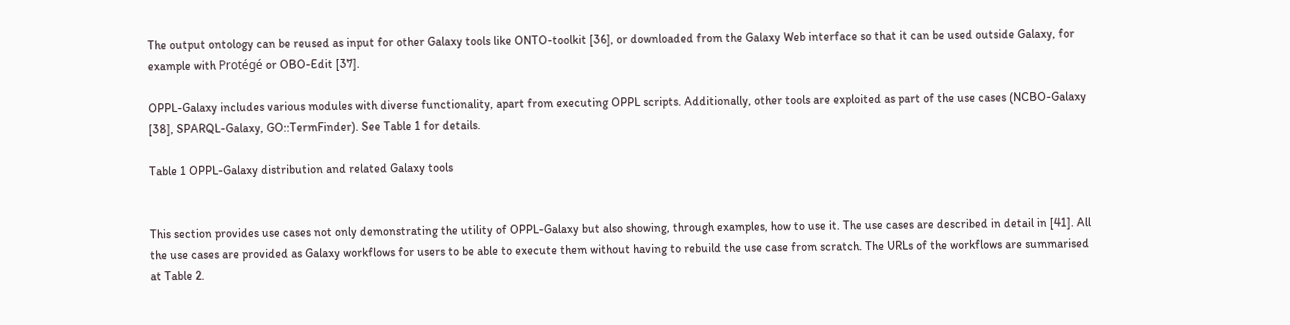The output ontology can be reused as input for other Galaxy tools like ONTO-toolkit [36], or downloaded from the Galaxy Web interface so that it can be used outside Galaxy, for example with Protégé or OBO-Edit [37].

OPPL-Galaxy includes various modules with diverse functionality, apart from executing OPPL scripts. Additionally, other tools are exploited as part of the use cases (NCBO-Galaxy [38], SPARQL-Galaxy, GO::TermFinder). See Table 1 for details.

Table 1 OPPL-Galaxy distribution and related Galaxy tools


This section provides use cases not only demonstrating the utility of OPPL-Galaxy but also showing, through examples, how to use it. The use cases are described in detail in [41]. All the use cases are provided as Galaxy workflows for users to be able to execute them without having to rebuild the use case from scratch. The URLs of the workflows are summarised at Table 2.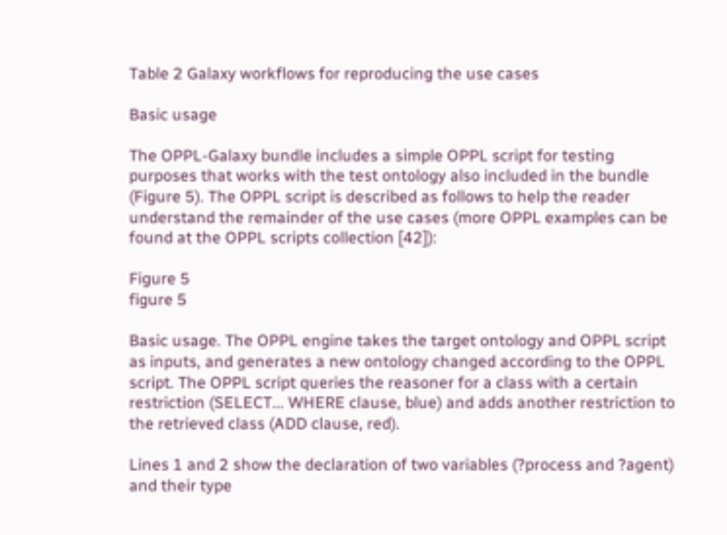Table 2 Galaxy workflows for reproducing the use cases

Basic usage

The OPPL-Galaxy bundle includes a simple OPPL script for testing purposes that works with the test ontology also included in the bundle (Figure 5). The OPPL script is described as follows to help the reader understand the remainder of the use cases (more OPPL examples can be found at the OPPL scripts collection [42]):

Figure 5
figure 5

Basic usage. The OPPL engine takes the target ontology and OPPL script as inputs, and generates a new ontology changed according to the OPPL script. The OPPL script queries the reasoner for a class with a certain restriction (SELECT... WHERE clause, blue) and adds another restriction to the retrieved class (ADD clause, red).

Lines 1 and 2 show the declaration of two variables (?process and ?agent) and their type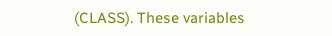(CLASS). These variables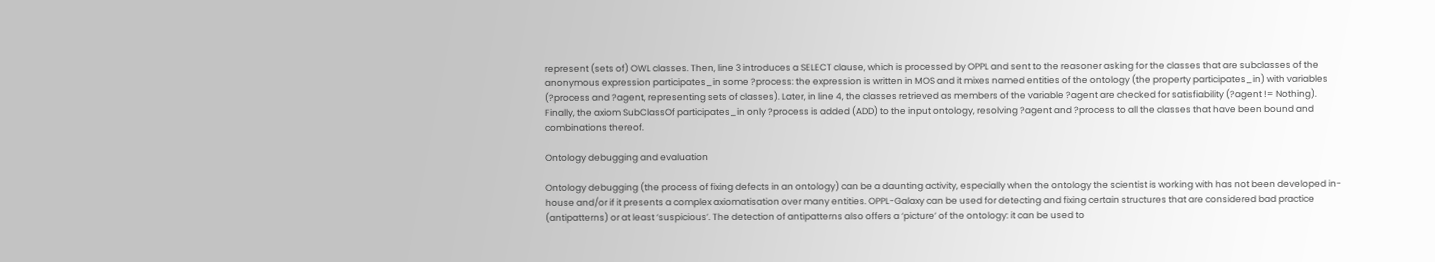represent (sets of) OWL classes. Then, line 3 introduces a SELECT clause, which is processed by OPPL and sent to the reasoner asking for the classes that are subclasses of the anonymous expression participates_in some ?process: the expression is written in MOS and it mixes named entities of the ontology (the property participates_in) with variables (?process and ?agent, representing sets of classes). Later, in line 4, the classes retrieved as members of the variable ?agent are checked for satisfiability (?agent != Nothing). Finally, the axiom SubClassOf participates_in only ?process is added (ADD) to the input ontology, resolving ?agent and ?process to all the classes that have been bound and combinations thereof.

Ontology debugging and evaluation

Ontology debugging (the process of fixing defects in an ontology) can be a daunting activity, especially when the ontology the scientist is working with has not been developed in-house and/or if it presents a complex axiomatisation over many entities. OPPL-Galaxy can be used for detecting and fixing certain structures that are considered bad practice (antipatterns) or at least ‘suspicious’. The detection of antipatterns also offers a ‘picture’ of the ontology: it can be used to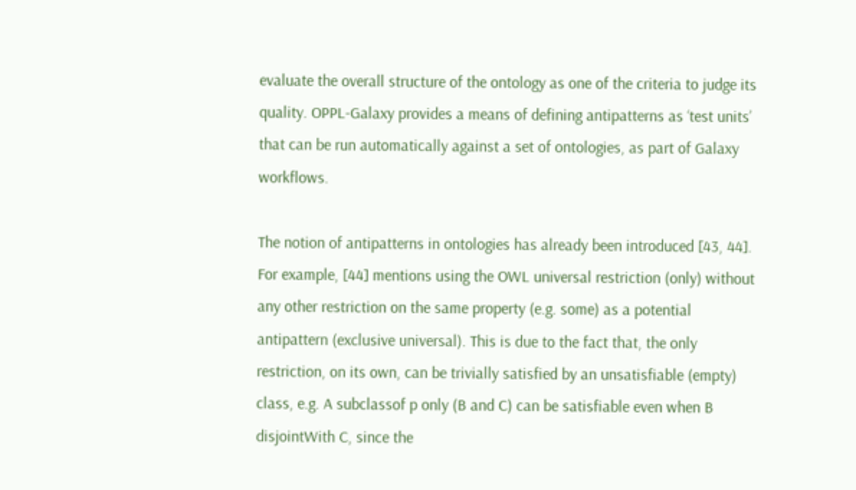evaluate the overall structure of the ontology as one of the criteria to judge its quality. OPPL-Galaxy provides a means of defining antipatterns as ‘test units’ that can be run automatically against a set of ontologies, as part of Galaxy workflows.

The notion of antipatterns in ontologies has already been introduced [43, 44]. For example, [44] mentions using the OWL universal restriction (only) without any other restriction on the same property (e.g. some) as a potential antipattern (exclusive universal). This is due to the fact that, the only restriction, on its own, can be trivially satisfied by an unsatisfiable (empty) class, e.g. A subclassof p only (B and C) can be satisfiable even when B disjointWith C, since the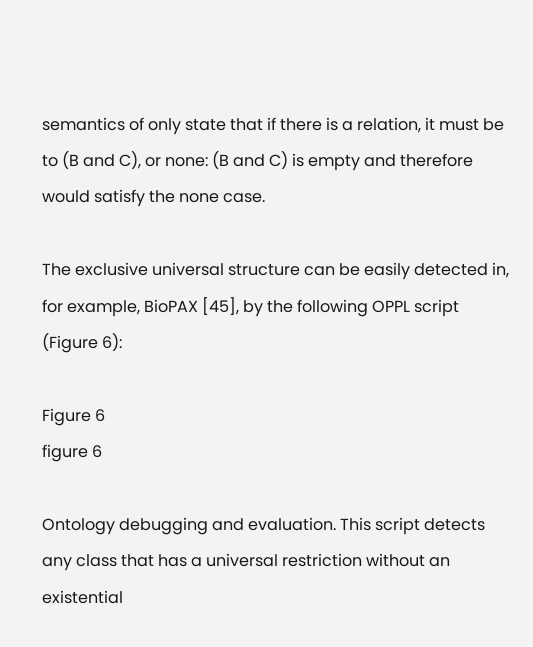semantics of only state that if there is a relation, it must be to (B and C), or none: (B and C) is empty and therefore would satisfy the none case.

The exclusive universal structure can be easily detected in, for example, BioPAX [45], by the following OPPL script (Figure 6):

Figure 6
figure 6

Ontology debugging and evaluation. This script detects any class that has a universal restriction without an existential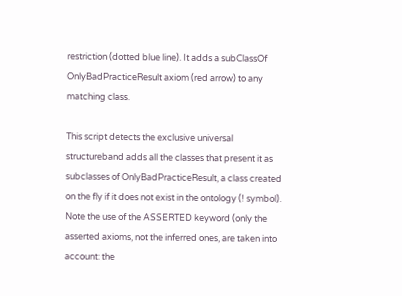restriction (dotted blue line). It adds a subClassOf OnlyBadPracticeResult axiom (red arrow) to any matching class.

This script detects the exclusive universal structureband adds all the classes that present it as subclasses of OnlyBadPracticeResult, a class created on the fly if it does not exist in the ontology (! symbol). Note the use of the ASSERTED keyword (only the asserted axioms, not the inferred ones, are taken into account: the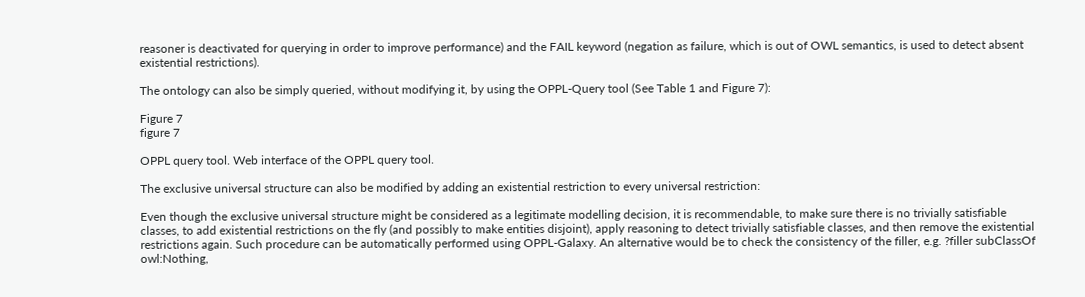reasoner is deactivated for querying in order to improve performance) and the FAIL keyword (negation as failure, which is out of OWL semantics, is used to detect absent existential restrictions).

The ontology can also be simply queried, without modifying it, by using the OPPL-Query tool (See Table 1 and Figure 7):

Figure 7
figure 7

OPPL query tool. Web interface of the OPPL query tool.

The exclusive universal structure can also be modified by adding an existential restriction to every universal restriction:

Even though the exclusive universal structure might be considered as a legitimate modelling decision, it is recommendable, to make sure there is no trivially satisfiable classes, to add existential restrictions on the fly (and possibly to make entities disjoint), apply reasoning to detect trivially satisfiable classes, and then remove the existential restrictions again. Such procedure can be automatically performed using OPPL-Galaxy. An alternative would be to check the consistency of the filler, e.g. ?filler subClassOf owl:Nothing,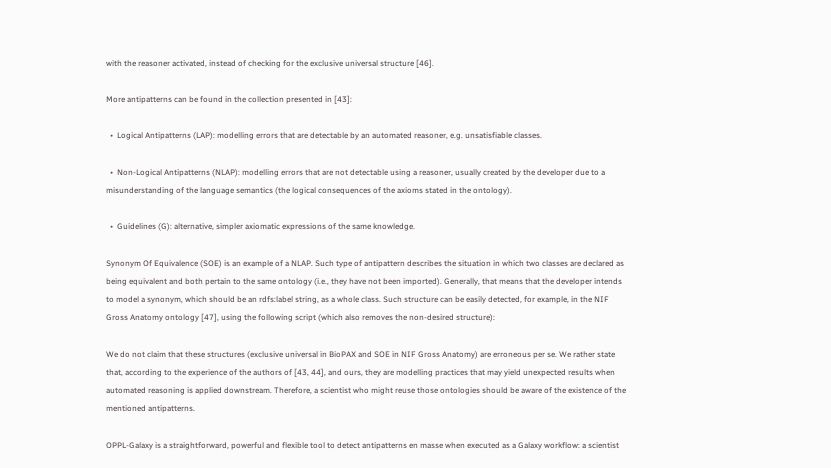with the reasoner activated, instead of checking for the exclusive universal structure [46].

More antipatterns can be found in the collection presented in [43]:

  •  Logical Antipatterns (LAP): modelling errors that are detectable by an automated reasoner, e.g. unsatisfiable classes.

  •  Non-Logical Antipatterns (NLAP): modelling errors that are not detectable using a reasoner, usually created by the developer due to a misunderstanding of the language semantics (the logical consequences of the axioms stated in the ontology).

  •  Guidelines (G): alternative, simpler axiomatic expressions of the same knowledge.

Synonym Of Equivalence (SOE) is an example of a NLAP. Such type of antipattern describes the situation in which two classes are declared as being equivalent and both pertain to the same ontology (i.e., they have not been imported). Generally, that means that the developer intends to model a synonym, which should be an rdfs:label string, as a whole class. Such structure can be easily detected, for example, in the NIF Gross Anatomy ontology [47], using the following script (which also removes the non-desired structure):

We do not claim that these structures (exclusive universal in BioPAX and SOE in NIF Gross Anatomy) are erroneous per se. We rather state that, according to the experience of the authors of [43, 44], and ours, they are modelling practices that may yield unexpected results when automated reasoning is applied downstream. Therefore, a scientist who might reuse those ontologies should be aware of the existence of the mentioned antipatterns.

OPPL-Galaxy is a straightforward, powerful and flexible tool to detect antipatterns en masse when executed as a Galaxy workflow: a scientist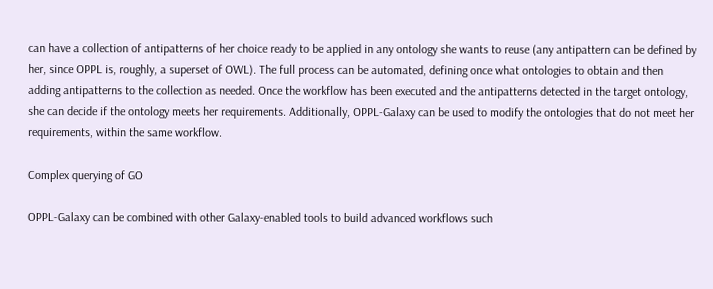can have a collection of antipatterns of her choice ready to be applied in any ontology she wants to reuse (any antipattern can be defined by her, since OPPL is, roughly, a superset of OWL). The full process can be automated, defining once what ontologies to obtain and then adding antipatterns to the collection as needed. Once the workflow has been executed and the antipatterns detected in the target ontology, she can decide if the ontology meets her requirements. Additionally, OPPL-Galaxy can be used to modify the ontologies that do not meet her requirements, within the same workflow.

Complex querying of GO

OPPL-Galaxy can be combined with other Galaxy-enabled tools to build advanced workflows such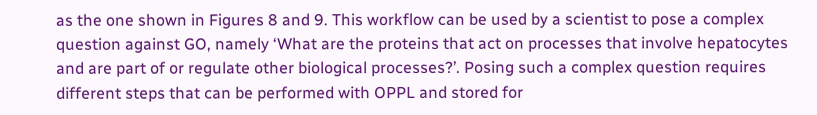as the one shown in Figures 8 and 9. This workflow can be used by a scientist to pose a complex question against GO, namely ‘What are the proteins that act on processes that involve hepatocytes and are part of or regulate other biological processes?’. Posing such a complex question requires different steps that can be performed with OPPL and stored for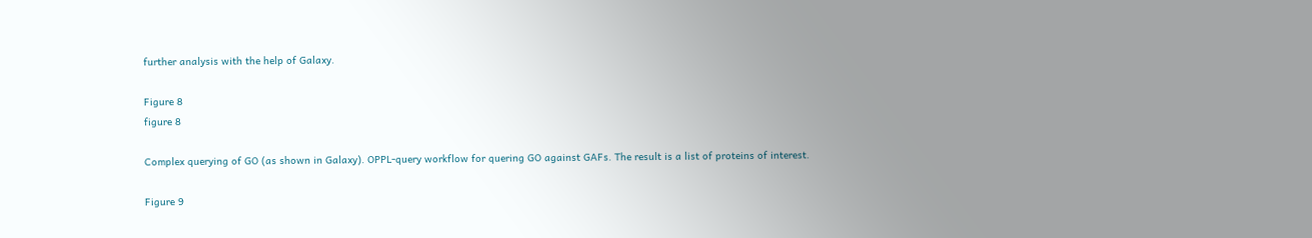further analysis with the help of Galaxy.

Figure 8
figure 8

Complex querying of GO (as shown in Galaxy). OPPL-query workflow for quering GO against GAFs. The result is a list of proteins of interest.

Figure 9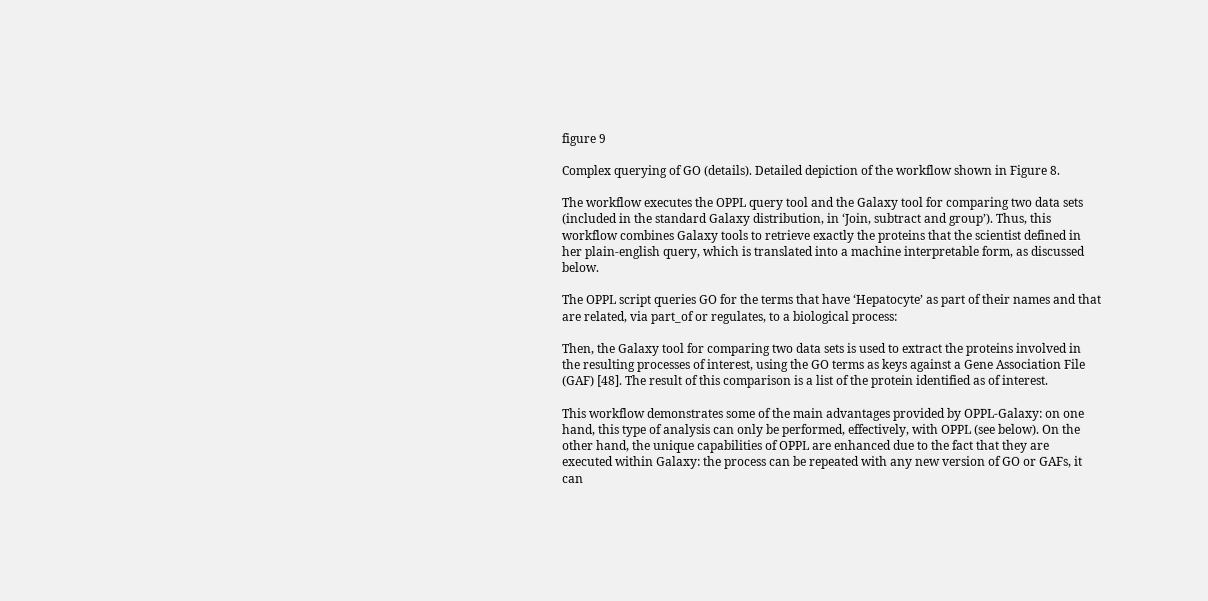figure 9

Complex querying of GO (details). Detailed depiction of the workflow shown in Figure 8.

The workflow executes the OPPL query tool and the Galaxy tool for comparing two data sets (included in the standard Galaxy distribution, in ‘Join, subtract and group’). Thus, this workflow combines Galaxy tools to retrieve exactly the proteins that the scientist defined in her plain-english query, which is translated into a machine interpretable form, as discussed below.

The OPPL script queries GO for the terms that have ‘Hepatocyte’ as part of their names and that are related, via part_of or regulates, to a biological process:

Then, the Galaxy tool for comparing two data sets is used to extract the proteins involved in the resulting processes of interest, using the GO terms as keys against a Gene Association File (GAF) [48]. The result of this comparison is a list of the protein identified as of interest.

This workflow demonstrates some of the main advantages provided by OPPL-Galaxy: on one hand, this type of analysis can only be performed, effectively, with OPPL (see below). On the other hand, the unique capabilities of OPPL are enhanced due to the fact that they are executed within Galaxy: the process can be repeated with any new version of GO or GAFs, it can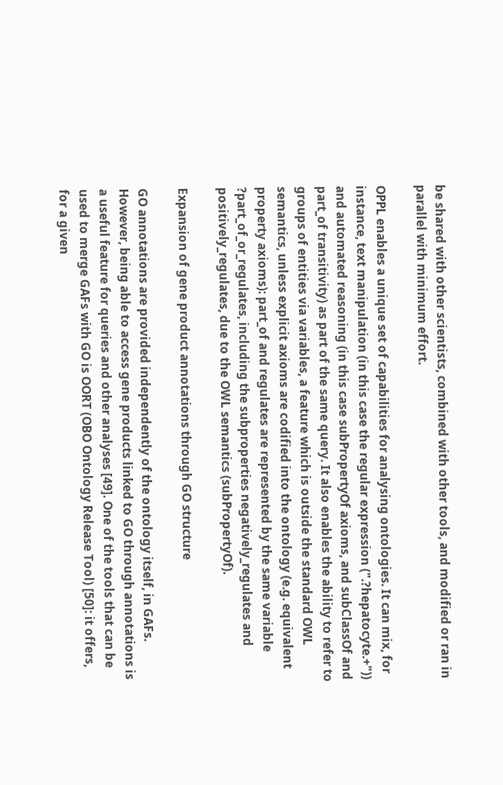be shared with other scientists, combined with other tools, and modified or ran in parallel with minimum effort.

OPPL enables a unique set of capabilities for analysing ontologies. It can mix, for instance, text manipulation (in this case the regular expression (".?hepatocyte.+")) and automated reasoning (in this case subPropertyOf axioms, and subClassOf and part_of transitivity) as part of the same query. It also enables the ability to refer to groups of entities via variables, a feature which is outside the standard OWL semantics, unless explicit axioms are codified into the ontology (e.g. equivalent property axioms): part_of and regulates are represented by the same variable ?part_of_or_regulates, including the subproperties negatively_regulates and positively_regulates, due to the OWL semantics (subPropertyOf).

Expansion of gene product annotations through GO structure

GO annotations are provided independently of the ontology itself, in GAFs. However, being able to access gene products linked to GO through annotations is a useful feature for queries and other analyses [49]. One of the tools that can be used to merge GAFs with GO is OORT (OBO Ontology Release Tool) [50]: it offers, for a given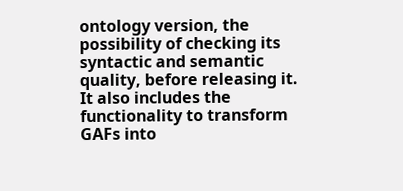ontology version, the possibility of checking its syntactic and semantic quality, before releasing it. It also includes the functionality to transform GAFs into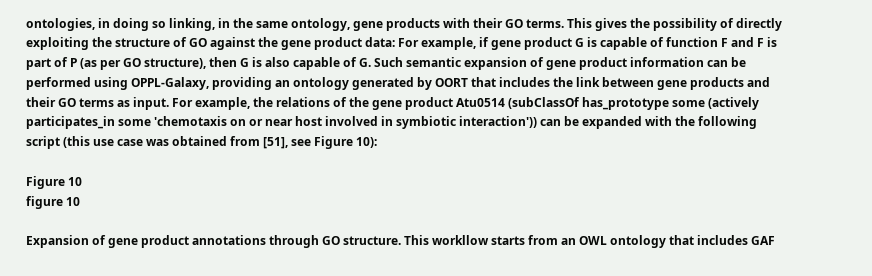ontologies, in doing so linking, in the same ontology, gene products with their GO terms. This gives the possibility of directly exploiting the structure of GO against the gene product data: For example, if gene product G is capable of function F and F is part of P (as per GO structure), then G is also capable of G. Such semantic expansion of gene product information can be performed using OPPL-Galaxy, providing an ontology generated by OORT that includes the link between gene products and their GO terms as input. For example, the relations of the gene product Atu0514 (subClassOf has_prototype some (actively participates_in some 'chemotaxis on or near host involved in symbiotic interaction')) can be expanded with the following script (this use case was obtained from [51], see Figure 10):

Figure 10
figure 10

Expansion of gene product annotations through GO structure. This workllow starts from an OWL ontology that includes GAF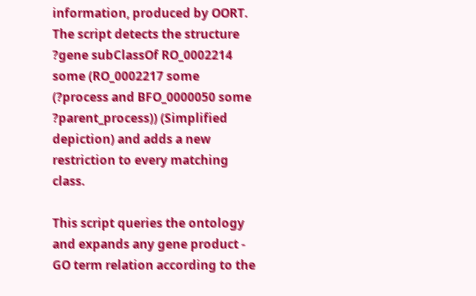information, produced by OORT. The script detects the structure ?gene subClassOf RO_0002214 some (RO_0002217 some (?process and BFO_0000050 some ?parent_process)) (Simplified depiction) and adds a new restriction to every matching class.

This script queries the ontology and expands any gene product - GO term relation according to the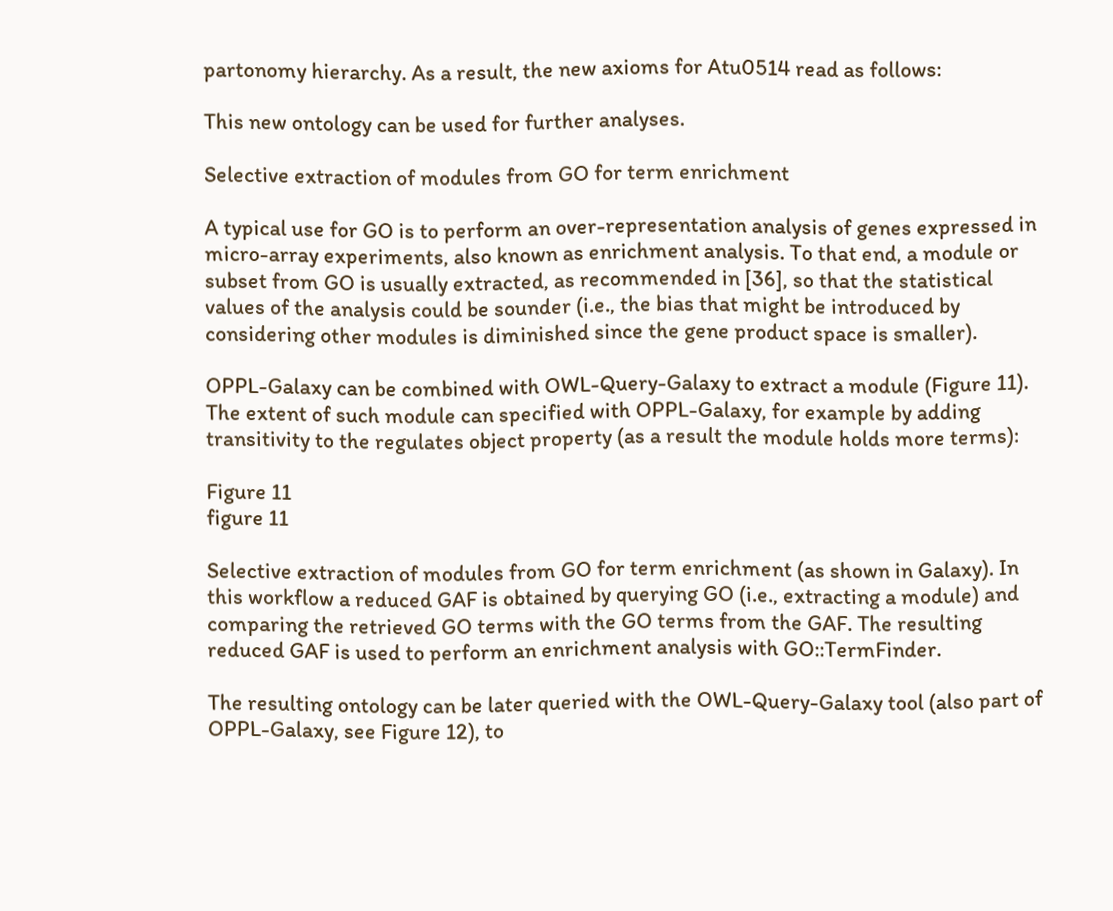partonomy hierarchy. As a result, the new axioms for Atu0514 read as follows:

This new ontology can be used for further analyses.

Selective extraction of modules from GO for term enrichment

A typical use for GO is to perform an over-representation analysis of genes expressed in micro-array experiments, also known as enrichment analysis. To that end, a module or subset from GO is usually extracted, as recommended in [36], so that the statistical values of the analysis could be sounder (i.e., the bias that might be introduced by considering other modules is diminished since the gene product space is smaller).

OPPL-Galaxy can be combined with OWL-Query-Galaxy to extract a module (Figure 11). The extent of such module can specified with OPPL-Galaxy, for example by adding transitivity to the regulates object property (as a result the module holds more terms):

Figure 11
figure 11

Selective extraction of modules from GO for term enrichment (as shown in Galaxy). In this workflow a reduced GAF is obtained by querying GO (i.e., extracting a module) and comparing the retrieved GO terms with the GO terms from the GAF. The resulting reduced GAF is used to perform an enrichment analysis with GO::TermFinder.

The resulting ontology can be later queried with the OWL-Query-Galaxy tool (also part of OPPL-Galaxy, see Figure 12), to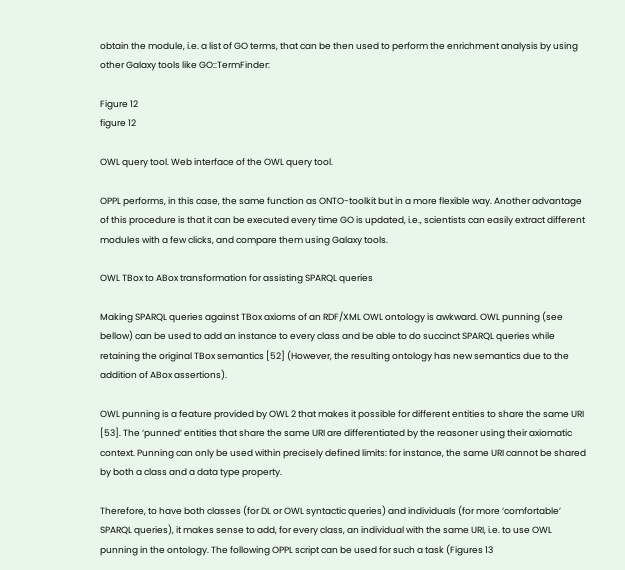obtain the module, i.e. a list of GO terms, that can be then used to perform the enrichment analysis by using other Galaxy tools like GO::TermFinder:

Figure 12
figure 12

OWL query tool. Web interface of the OWL query tool.

OPPL performs, in this case, the same function as ONTO-toolkit but in a more flexible way. Another advantage of this procedure is that it can be executed every time GO is updated, i.e., scientists can easily extract different modules with a few clicks, and compare them using Galaxy tools.

OWL TBox to ABox transformation for assisting SPARQL queries

Making SPARQL queries against TBox axioms of an RDF/XML OWL ontology is awkward. OWL punning (see bellow) can be used to add an instance to every class and be able to do succinct SPARQL queries while retaining the original TBox semantics [52] (However, the resulting ontology has new semantics due to the addition of ABox assertions).

OWL punning is a feature provided by OWL 2 that makes it possible for different entities to share the same URI [53]. The ‘punned’ entities that share the same URI are differentiated by the reasoner using their axiomatic context. Punning can only be used within precisely defined limits: for instance, the same URI cannot be shared by both a class and a data type property.

Therefore, to have both classes (for DL or OWL syntactic queries) and individuals (for more ‘comfortable’ SPARQL queries), it makes sense to add, for every class, an individual with the same URI, i.e. to use OWL punning in the ontology. The following OPPL script can be used for such a task (Figures 13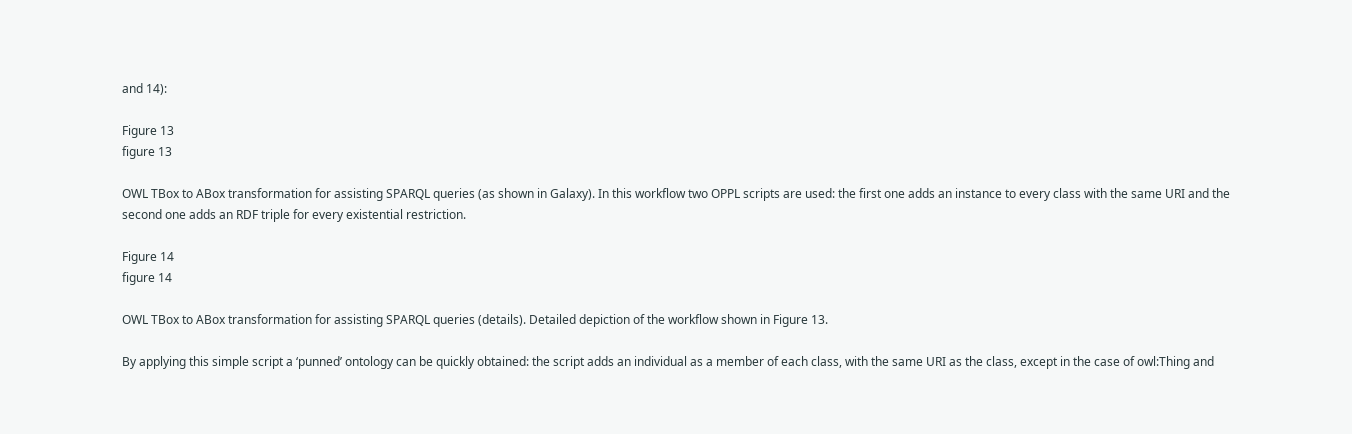and 14):

Figure 13
figure 13

OWL TBox to ABox transformation for assisting SPARQL queries (as shown in Galaxy). In this workflow two OPPL scripts are used: the first one adds an instance to every class with the same URI and the second one adds an RDF triple for every existential restriction.

Figure 14
figure 14

OWL TBox to ABox transformation for assisting SPARQL queries (details). Detailed depiction of the workflow shown in Figure 13.

By applying this simple script a ‘punned’ ontology can be quickly obtained: the script adds an individual as a member of each class, with the same URI as the class, except in the case of owl:Thing and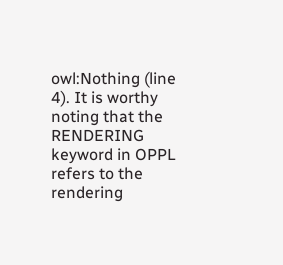owl:Nothing (line 4). It is worthy noting that the RENDERING keyword in OPPL refers to the rendering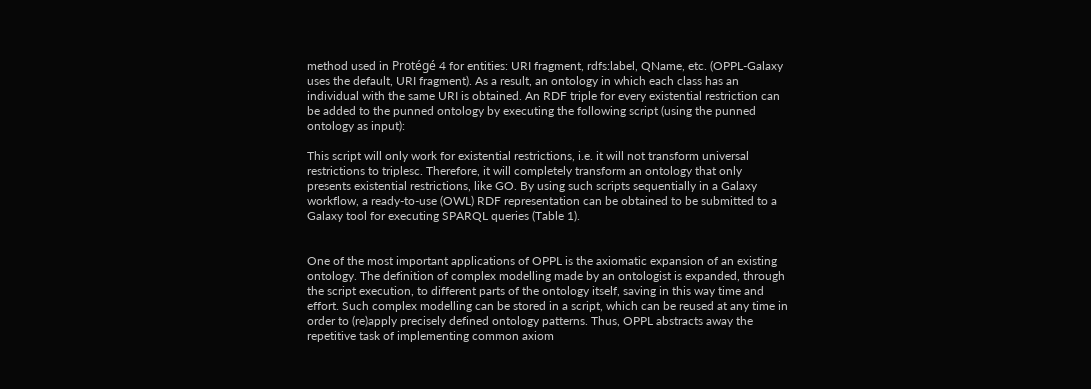method used in Protégé 4 for entities: URI fragment, rdfs:label, QName, etc. (OPPL-Galaxy uses the default, URI fragment). As a result, an ontology in which each class has an individual with the same URI is obtained. An RDF triple for every existential restriction can be added to the punned ontology by executing the following script (using the punned ontology as input):

This script will only work for existential restrictions, i.e. it will not transform universal restrictions to triplesc. Therefore, it will completely transform an ontology that only presents existential restrictions, like GO. By using such scripts sequentially in a Galaxy workflow, a ready-to-use (OWL) RDF representation can be obtained to be submitted to a Galaxy tool for executing SPARQL queries (Table 1).


One of the most important applications of OPPL is the axiomatic expansion of an existing ontology. The definition of complex modelling made by an ontologist is expanded, through the script execution, to different parts of the ontology itself, saving in this way time and effort. Such complex modelling can be stored in a script, which can be reused at any time in order to (re)apply precisely defined ontology patterns. Thus, OPPL abstracts away the repetitive task of implementing common axiom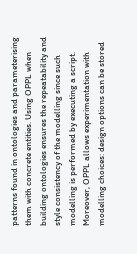patterns found in ontologies and parameterising them with concrete entities. Using OPPL when building ontologies ensures the repeatability and style consistency of the modelling since such modelling is performed by executing a script. Moreover, OPPL allows experimentation with modelling choices: design options can be stored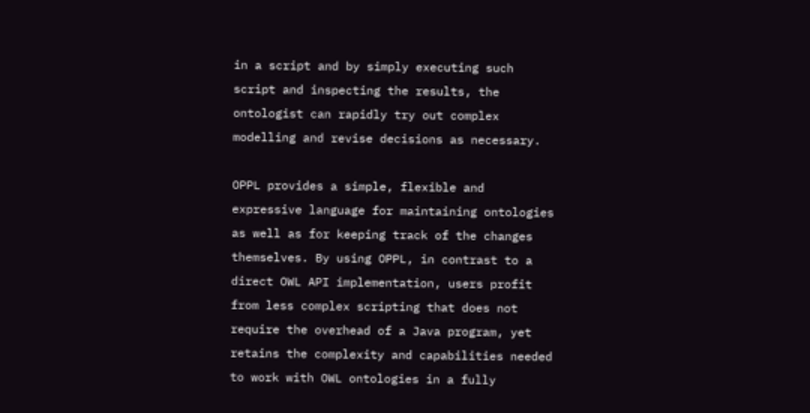in a script and by simply executing such script and inspecting the results, the ontologist can rapidly try out complex modelling and revise decisions as necessary.

OPPL provides a simple, flexible and expressive language for maintaining ontologies as well as for keeping track of the changes themselves. By using OPPL, in contrast to a direct OWL API implementation, users profit from less complex scripting that does not require the overhead of a Java program, yet retains the complexity and capabilities needed to work with OWL ontologies in a fully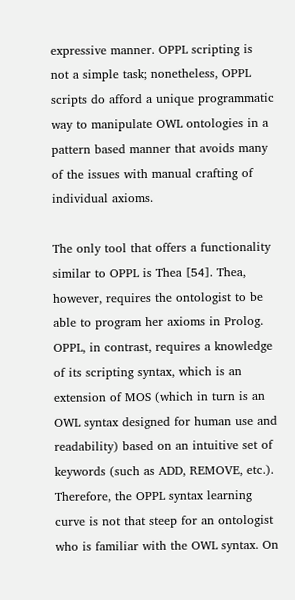expressive manner. OPPL scripting is not a simple task; nonetheless, OPPL scripts do afford a unique programmatic way to manipulate OWL ontologies in a pattern based manner that avoids many of the issues with manual crafting of individual axioms.

The only tool that offers a functionality similar to OPPL is Thea [54]. Thea, however, requires the ontologist to be able to program her axioms in Prolog. OPPL, in contrast, requires a knowledge of its scripting syntax, which is an extension of MOS (which in turn is an OWL syntax designed for human use and readability) based on an intuitive set of keywords (such as ADD, REMOVE, etc.). Therefore, the OPPL syntax learning curve is not that steep for an ontologist who is familiar with the OWL syntax. On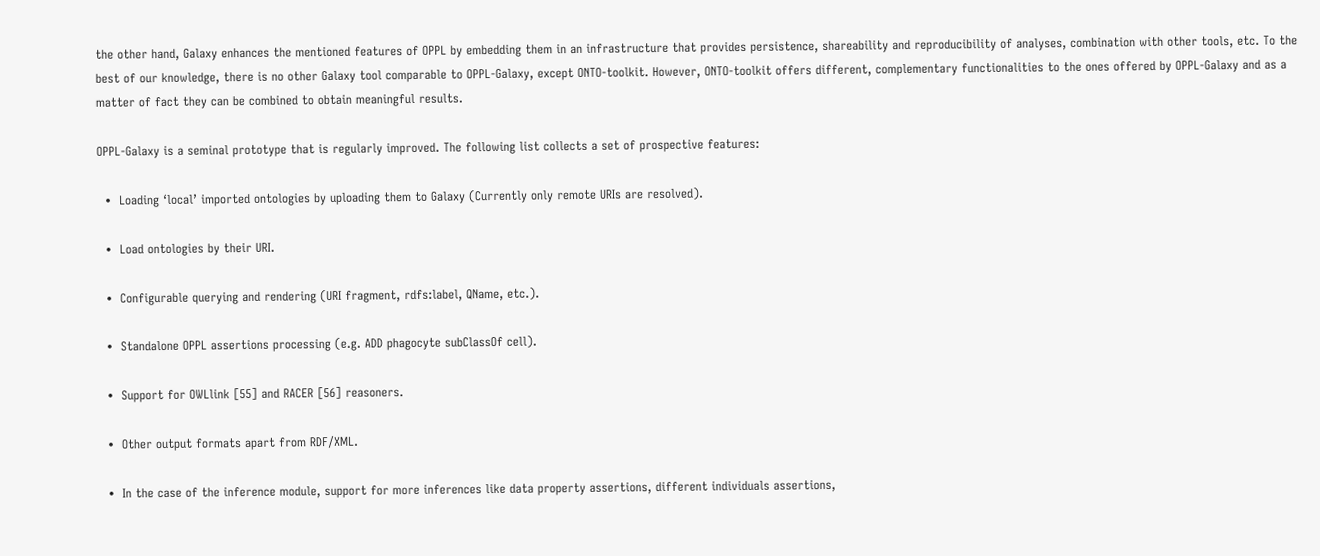the other hand, Galaxy enhances the mentioned features of OPPL by embedding them in an infrastructure that provides persistence, shareability and reproducibility of analyses, combination with other tools, etc. To the best of our knowledge, there is no other Galaxy tool comparable to OPPL-Galaxy, except ONTO-toolkit. However, ONTO-toolkit offers different, complementary functionalities to the ones offered by OPPL-Galaxy and as a matter of fact they can be combined to obtain meaningful results.

OPPL-Galaxy is a seminal prototype that is regularly improved. The following list collects a set of prospective features:

  •  Loading ‘local’ imported ontologies by uploading them to Galaxy (Currently only remote URIs are resolved).

  •  Load ontologies by their URI.

  •  Configurable querying and rendering (URI fragment, rdfs:label, QName, etc.).

  •  Standalone OPPL assertions processing (e.g. ADD phagocyte subClassOf cell).

  •  Support for OWLlink [55] and RACER [56] reasoners.

  •  Other output formats apart from RDF/XML.

  •  In the case of the inference module, support for more inferences like data property assertions, different individuals assertions,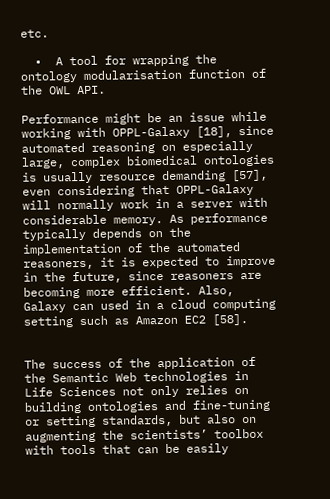etc.

  •  A tool for wrapping the ontology modularisation function of the OWL API.

Performance might be an issue while working with OPPL-Galaxy [18], since automated reasoning on especially large, complex biomedical ontologies is usually resource demanding [57], even considering that OPPL-Galaxy will normally work in a server with considerable memory. As performance typically depends on the implementation of the automated reasoners, it is expected to improve in the future, since reasoners are becoming more efficient. Also, Galaxy can used in a cloud computing setting such as Amazon EC2 [58].


The success of the application of the Semantic Web technologies in Life Sciences not only relies on building ontologies and fine-tuning or setting standards, but also on augmenting the scientists’ toolbox with tools that can be easily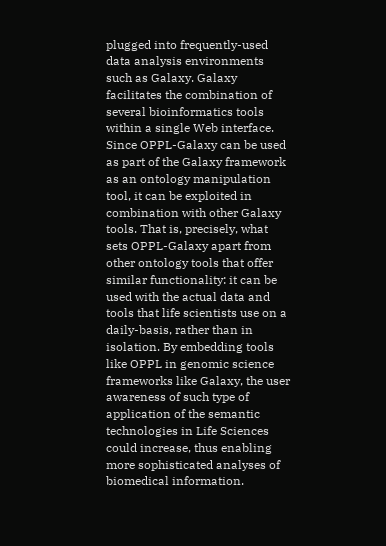plugged into frequently-used data analysis environments such as Galaxy. Galaxy facilitates the combination of several bioinformatics tools within a single Web interface. Since OPPL-Galaxy can be used as part of the Galaxy framework as an ontology manipulation tool, it can be exploited in combination with other Galaxy tools. That is, precisely, what sets OPPL-Galaxy apart from other ontology tools that offer similar functionality: it can be used with the actual data and tools that life scientists use on a daily-basis, rather than in isolation. By embedding tools like OPPL in genomic science frameworks like Galaxy, the user awareness of such type of application of the semantic technologies in Life Sciences could increase, thus enabling more sophisticated analyses of biomedical information.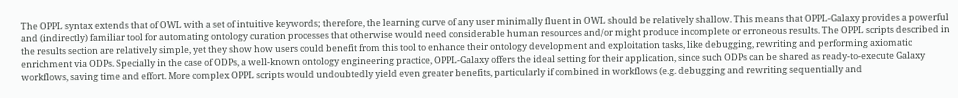The OPPL syntax extends that of OWL with a set of intuitive keywords; therefore, the learning curve of any user minimally fluent in OWL should be relatively shallow. This means that OPPL-Galaxy provides a powerful and (indirectly) familiar tool for automating ontology curation processes that otherwise would need considerable human resources and/or might produce incomplete or erroneous results. The OPPL scripts described in the results section are relatively simple, yet they show how users could benefit from this tool to enhance their ontology development and exploitation tasks, like debugging, rewriting and performing axiomatic enrichment via ODPs. Specially in the case of ODPs, a well-known ontology engineering practice, OPPL-Galaxy offers the ideal setting for their application, since such ODPs can be shared as ready-to-execute Galaxy workflows, saving time and effort. More complex OPPL scripts would undoubtedly yield even greater benefits, particularly if combined in workflows (e.g. debugging and rewriting sequentially and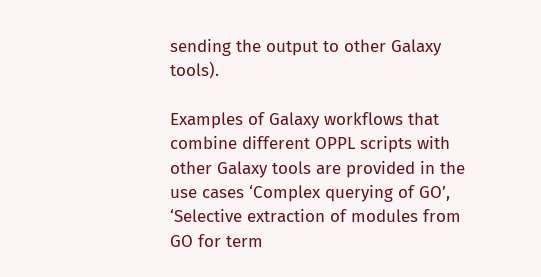sending the output to other Galaxy tools).

Examples of Galaxy workflows that combine different OPPL scripts with other Galaxy tools are provided in the use cases ‘Complex querying of GO’, ‘Selective extraction of modules from GO for term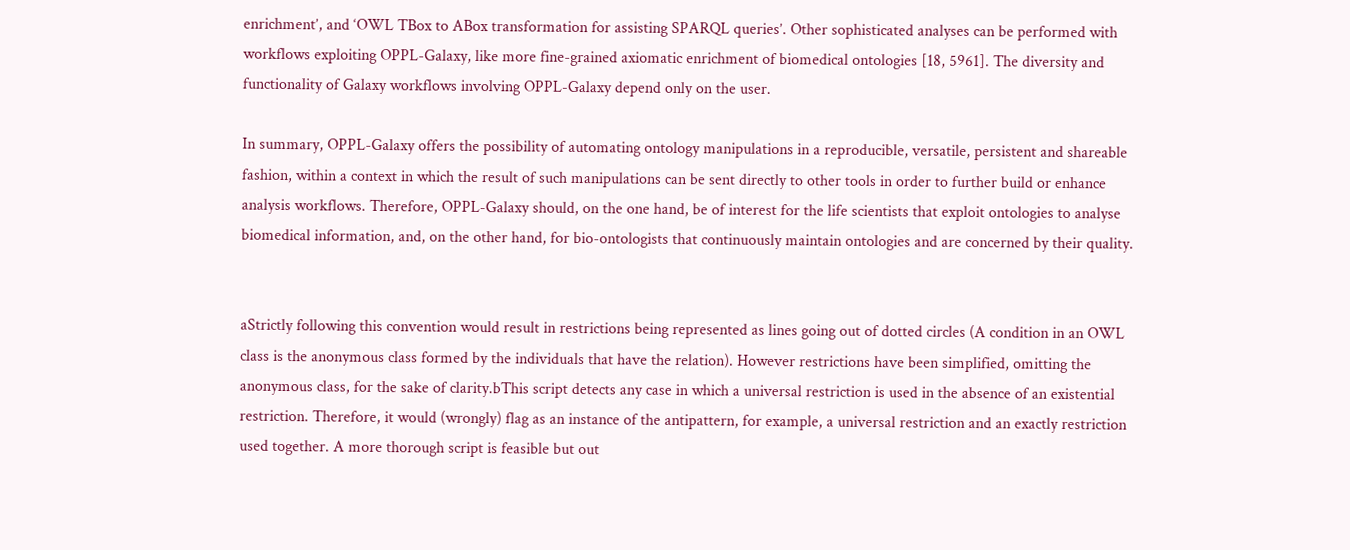enrichment’, and ‘OWL TBox to ABox transformation for assisting SPARQL queries’. Other sophisticated analyses can be performed with workflows exploiting OPPL-Galaxy, like more fine-grained axiomatic enrichment of biomedical ontologies [18, 5961]. The diversity and functionality of Galaxy workflows involving OPPL-Galaxy depend only on the user.

In summary, OPPL-Galaxy offers the possibility of automating ontology manipulations in a reproducible, versatile, persistent and shareable fashion, within a context in which the result of such manipulations can be sent directly to other tools in order to further build or enhance analysis workflows. Therefore, OPPL-Galaxy should, on the one hand, be of interest for the life scientists that exploit ontologies to analyse biomedical information, and, on the other hand, for bio-ontologists that continuously maintain ontologies and are concerned by their quality.


aStrictly following this convention would result in restrictions being represented as lines going out of dotted circles (A condition in an OWL class is the anonymous class formed by the individuals that have the relation). However restrictions have been simplified, omitting the anonymous class, for the sake of clarity.bThis script detects any case in which a universal restriction is used in the absence of an existential restriction. Therefore, it would (wrongly) flag as an instance of the antipattern, for example, a universal restriction and an exactly restriction used together. A more thorough script is feasible but out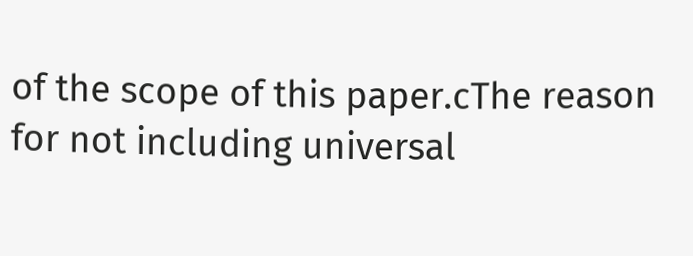of the scope of this paper.cThe reason for not including universal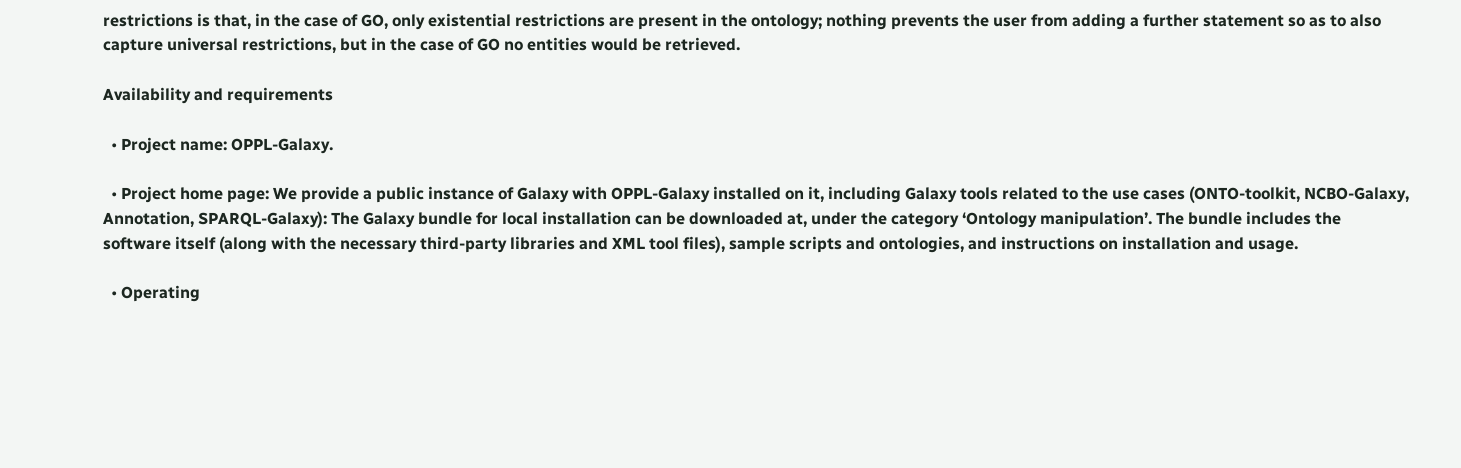restrictions is that, in the case of GO, only existential restrictions are present in the ontology; nothing prevents the user from adding a further statement so as to also capture universal restrictions, but in the case of GO no entities would be retrieved.

Availability and requirements

  • Project name: OPPL-Galaxy.

  • Project home page: We provide a public instance of Galaxy with OPPL-Galaxy installed on it, including Galaxy tools related to the use cases (ONTO-toolkit, NCBO-Galaxy, Annotation, SPARQL-Galaxy): The Galaxy bundle for local installation can be downloaded at, under the category ‘Ontology manipulation’. The bundle includes the software itself (along with the necessary third-party libraries and XML tool files), sample scripts and ontologies, and instructions on installation and usage.

  • Operating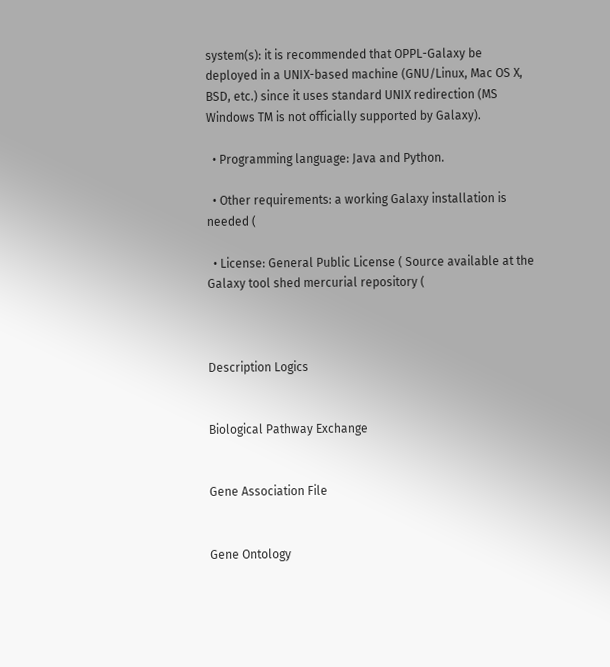system(s): it is recommended that OPPL-Galaxy be deployed in a UNIX-based machine (GNU/Linux, Mac OS X, BSD, etc.) since it uses standard UNIX redirection (MS Windows TM is not officially supported by Galaxy).

  • Programming language: Java and Python.

  • Other requirements: a working Galaxy installation is needed (

  • License: General Public License ( Source available at the Galaxy tool shed mercurial repository (



Description Logics


Biological Pathway Exchange


Gene Association File


Gene Ontology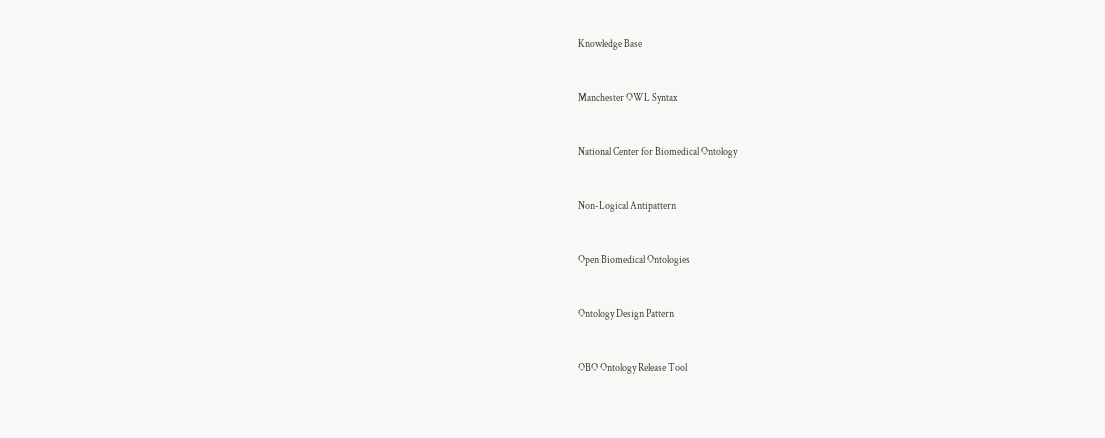Knowledge Base


Manchester OWL Syntax


National Center for Biomedical Ontology


Non-Logical Antipattern


Open Biomedical Ontologies


Ontology Design Pattern


OBO Ontology Release Tool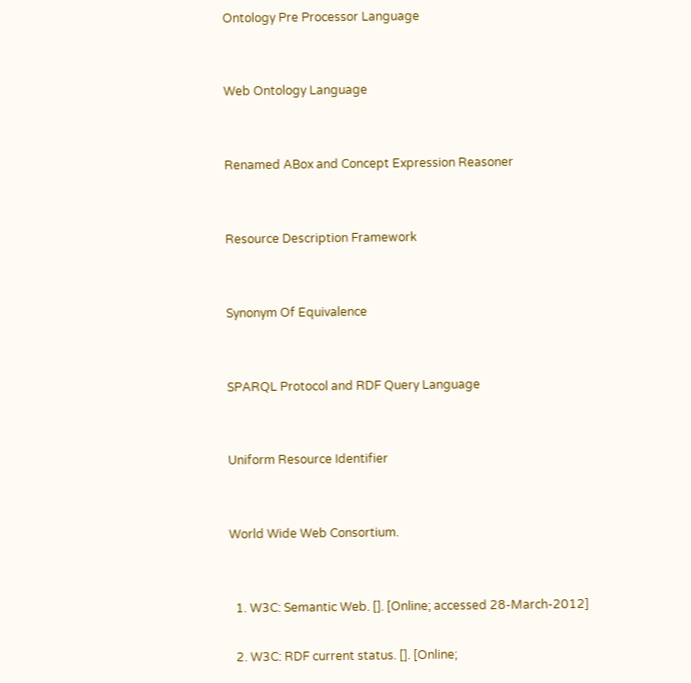Ontology Pre Processor Language


Web Ontology Language


Renamed ABox and Concept Expression Reasoner


Resource Description Framework


Synonym Of Equivalence


SPARQL Protocol and RDF Query Language


Uniform Resource Identifier


World Wide Web Consortium.


  1. W3C: Semantic Web. []. [Online; accessed 28-March-2012]

  2. W3C: RDF current status. []. [Online;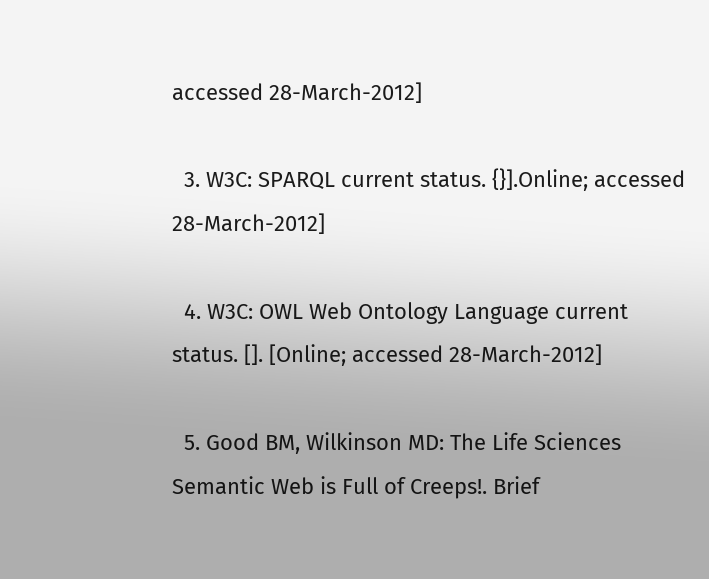accessed 28-March-2012]

  3. W3C: SPARQL current status. {}].Online; accessed 28-March-2012]

  4. W3C: OWL Web Ontology Language current status. []. [Online; accessed 28-March-2012]

  5. Good BM, Wilkinson MD: The Life Sciences Semantic Web is Full of Creeps!. Brief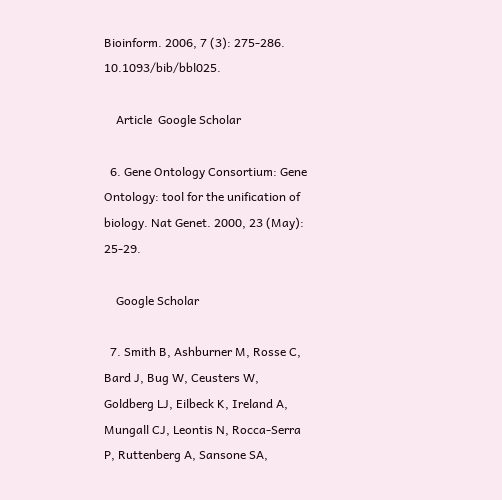Bioinform. 2006, 7 (3): 275-286. 10.1093/bib/bbl025.

    Article  Google Scholar

  6. Gene Ontology Consortium: Gene Ontology: tool for the unification of biology. Nat Genet. 2000, 23 (May): 25-29.

    Google Scholar

  7. Smith B, Ashburner M, Rosse C, Bard J, Bug W, Ceusters W, Goldberg LJ, Eilbeck K, Ireland A, Mungall CJ, Leontis N, Rocca-Serra P, Ruttenberg A, Sansone SA,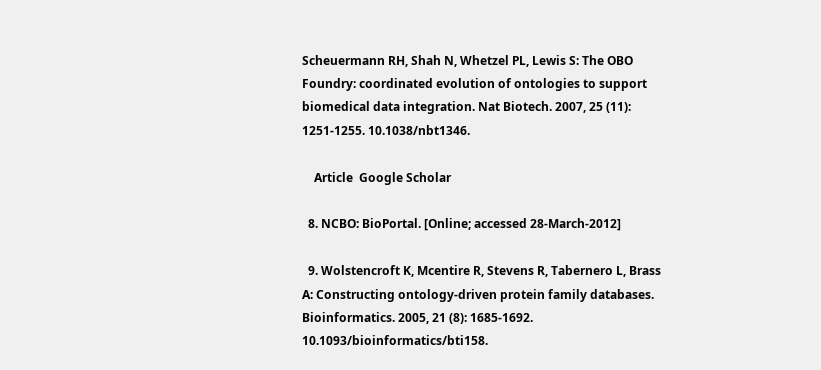Scheuermann RH, Shah N, Whetzel PL, Lewis S: The OBO Foundry: coordinated evolution of ontologies to support biomedical data integration. Nat Biotech. 2007, 25 (11): 1251-1255. 10.1038/nbt1346.

    Article  Google Scholar

  8. NCBO: BioPortal. [Online; accessed 28-March-2012]

  9. Wolstencroft K, Mcentire R, Stevens R, Tabernero L, Brass A: Constructing ontology-driven protein family databases. Bioinformatics. 2005, 21 (8): 1685-1692. 10.1093/bioinformatics/bti158.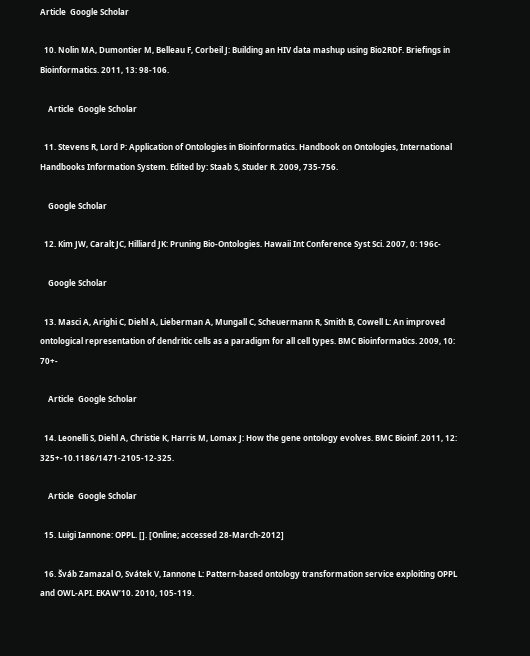Article  Google Scholar

  10. Nolin MA, Dumontier M, Belleau F, Corbeil J: Building an HIV data mashup using Bio2RDF. Briefings in Bioinformatics. 2011, 13: 98-106.

    Article  Google Scholar

  11. Stevens R, Lord P: Application of Ontologies in Bioinformatics. Handbook on Ontologies, International Handbooks Information System. Edited by: Staab S, Studer R. 2009, 735-756.

    Google Scholar

  12. Kim JW, Caralt JC, Hilliard JK: Pruning Bio-Ontologies. Hawaii Int Conference Syst Sci. 2007, 0: 196c-

    Google Scholar

  13. Masci A, Arighi C, Diehl A, Lieberman A, Mungall C, Scheuermann R, Smith B, Cowell L: An improved ontological representation of dendritic cells as a paradigm for all cell types. BMC Bioinformatics. 2009, 10: 70+-

    Article  Google Scholar

  14. Leonelli S, Diehl A, Christie K, Harris M, Lomax J: How the gene ontology evolves. BMC Bioinf. 2011, 12: 325+-10.1186/1471-2105-12-325.

    Article  Google Scholar

  15. Luigi Iannone: OPPL. []. [Online; accessed 28-March-2012]

  16. Šváb Zamazal O, Svátek V, Iannone L: Pattern-based ontology transformation service exploiting OPPL and OWL-API. EKAW’10. 2010, 105-119.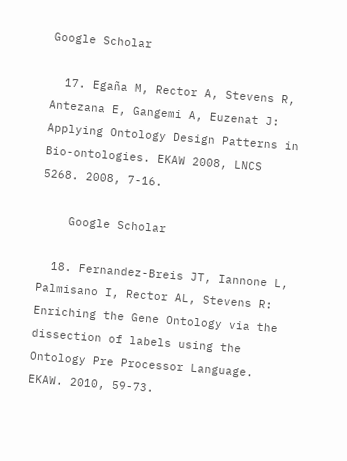Google Scholar

  17. Egaña M, Rector A, Stevens R, Antezana E, Gangemi A, Euzenat J: Applying Ontology Design Patterns in Bio-ontologies. EKAW 2008, LNCS 5268. 2008, 7-16.

    Google Scholar

  18. Fernandez-Breis JT, Iannone L, Palmisano I, Rector AL, Stevens R: Enriching the Gene Ontology via the dissection of labels using the Ontology Pre Processor Language. EKAW. 2010, 59-73.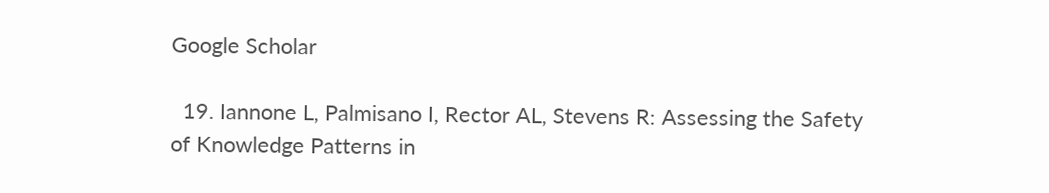Google Scholar

  19. Iannone L, Palmisano I, Rector AL, Stevens R: Assessing the Safety of Knowledge Patterns in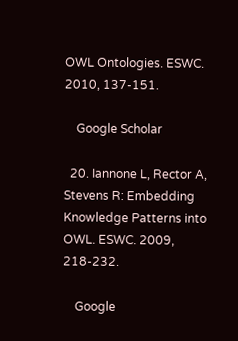OWL Ontologies. ESWC. 2010, 137-151.

    Google Scholar

  20. Iannone L, Rector A, Stevens R: Embedding Knowledge Patterns into OWL. ESWC. 2009, 218-232.

    Google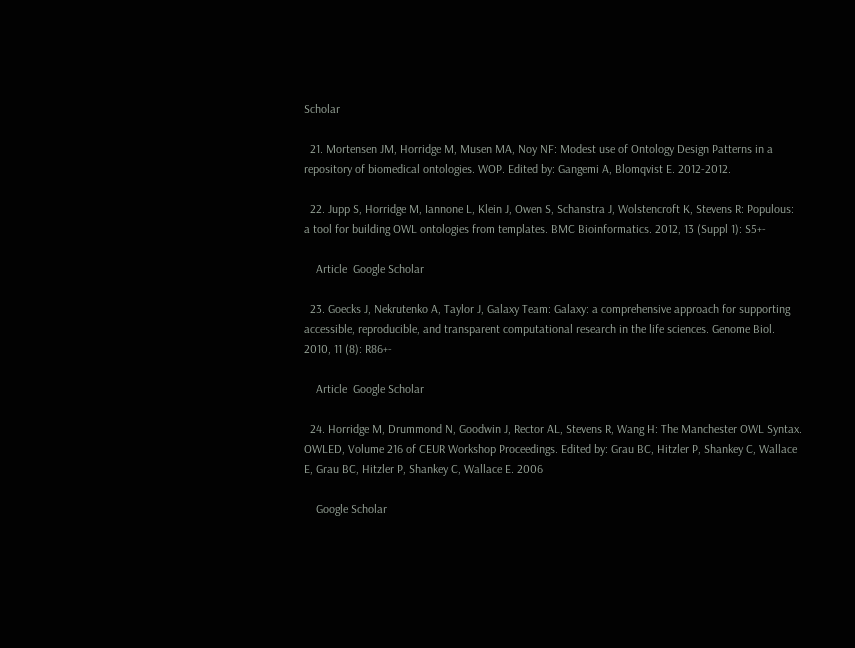Scholar

  21. Mortensen JM, Horridge M, Musen MA, Noy NF: Modest use of Ontology Design Patterns in a repository of biomedical ontologies. WOP. Edited by: Gangemi A, Blomqvist E. 2012-2012.

  22. Jupp S, Horridge M, Iannone L, Klein J, Owen S, Schanstra J, Wolstencroft K, Stevens R: Populous: a tool for building OWL ontologies from templates. BMC Bioinformatics. 2012, 13 (Suppl 1): S5+-

    Article  Google Scholar

  23. Goecks J, Nekrutenko A, Taylor J, Galaxy Team: Galaxy: a comprehensive approach for supporting accessible, reproducible, and transparent computational research in the life sciences. Genome Biol. 2010, 11 (8): R86+-

    Article  Google Scholar

  24. Horridge M, Drummond N, Goodwin J, Rector AL, Stevens R, Wang H: The Manchester OWL Syntax. OWLED, Volume 216 of CEUR Workshop Proceedings. Edited by: Grau BC, Hitzler P, Shankey C, Wallace E, Grau BC, Hitzler P, Shankey C, Wallace E. 2006

    Google Scholar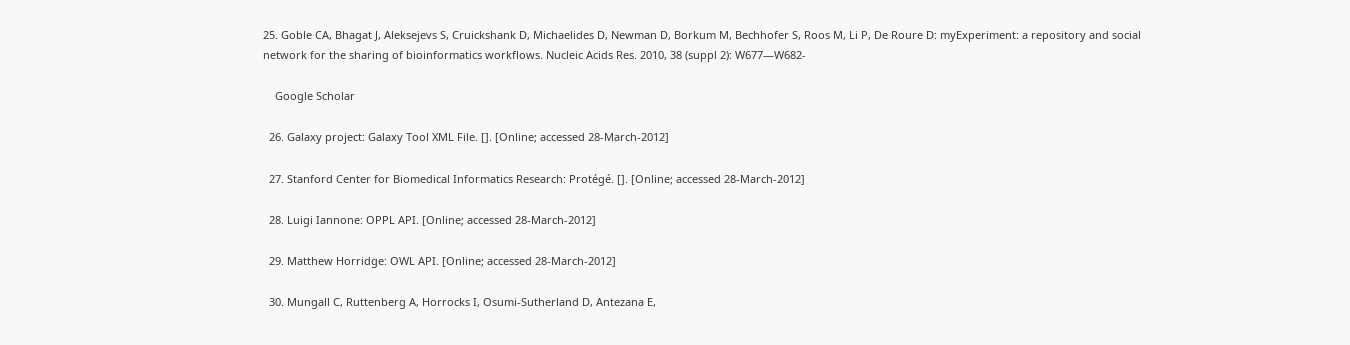25. Goble CA, Bhagat J, Aleksejevs S, Cruickshank D, Michaelides D, Newman D, Borkum M, Bechhofer S, Roos M, Li P, De Roure D: myExperiment: a repository and social network for the sharing of bioinformatics workflows. Nucleic Acids Res. 2010, 38 (suppl 2): W677—W682-

    Google Scholar

  26. Galaxy project: Galaxy Tool XML File. []. [Online; accessed 28-March-2012]

  27. Stanford Center for Biomedical Informatics Research: Protégé. []. [Online; accessed 28-March-2012]

  28. Luigi Iannone: OPPL API. [Online; accessed 28-March-2012]

  29. Matthew Horridge: OWL API. [Online; accessed 28-March-2012]

  30. Mungall C, Ruttenberg A, Horrocks I, Osumi-Sutherland D, Antezana E,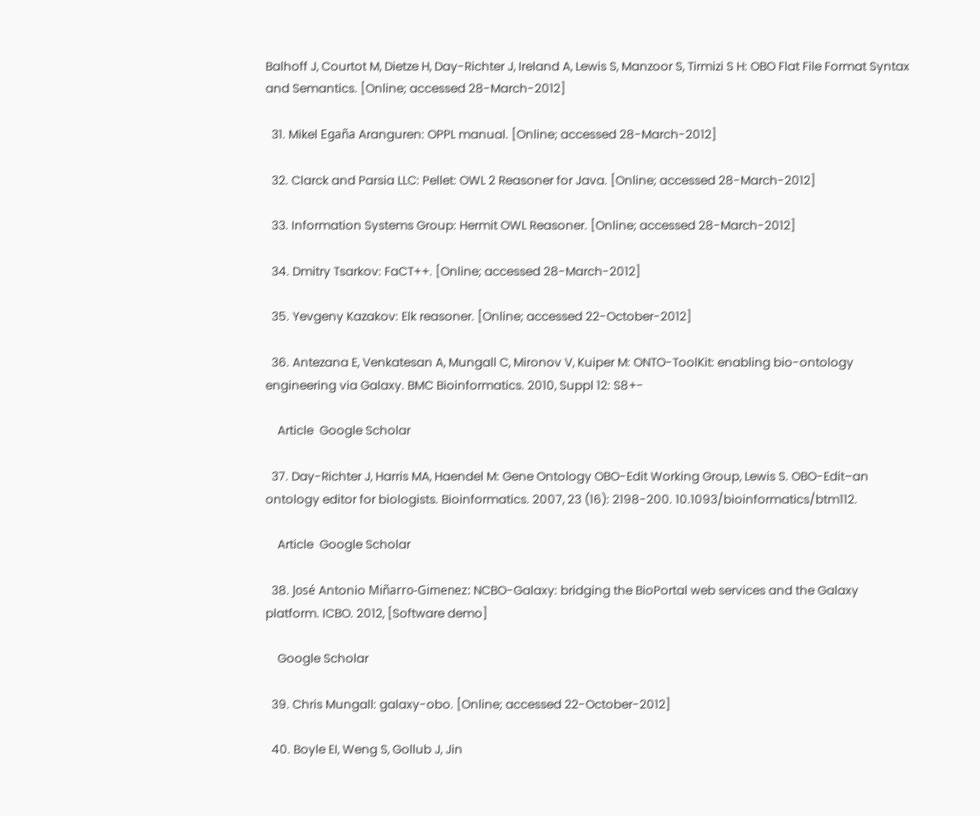Balhoff J, Courtot M, Dietze H, Day-Richter J, Ireland A, Lewis S, Manzoor S, Tirmizi S H: OBO Flat File Format Syntax and Semantics. [Online; accessed 28-March-2012]

  31. Mikel Egaña Aranguren: OPPL manual. [Online; accessed 28-March-2012]

  32. Clarck and Parsia LLC: Pellet: OWL 2 Reasoner for Java. [Online; accessed 28-March-2012]

  33. Information Systems Group: Hermit OWL Reasoner. [Online; accessed 28-March-2012]

  34. Dmitry Tsarkov: FaCT++. [Online; accessed 28-March-2012]

  35. Yevgeny Kazakov: Elk reasoner. [Online; accessed 22-October-2012]

  36. Antezana E, Venkatesan A, Mungall C, Mironov V, Kuiper M: ONTO-ToolKit: enabling bio-ontology engineering via Galaxy. BMC Bioinformatics. 2010, Suppl 12: S8+-

    Article  Google Scholar

  37. Day-Richter J, Harris MA, Haendel M: Gene Ontology OBO-Edit Working Group, Lewis S. OBO-Edit–an ontology editor for biologists. Bioinformatics. 2007, 23 (16): 2198-200. 10.1093/bioinformatics/btm112.

    Article  Google Scholar

  38. José Antonio Miñarro-Gimenez: NCBO-Galaxy: bridging the BioPortal web services and the Galaxy platform. ICBO. 2012, [Software demo]

    Google Scholar

  39. Chris Mungall: galaxy-obo. [Online; accessed 22-October-2012]

  40. Boyle EI, Weng S, Gollub J, Jin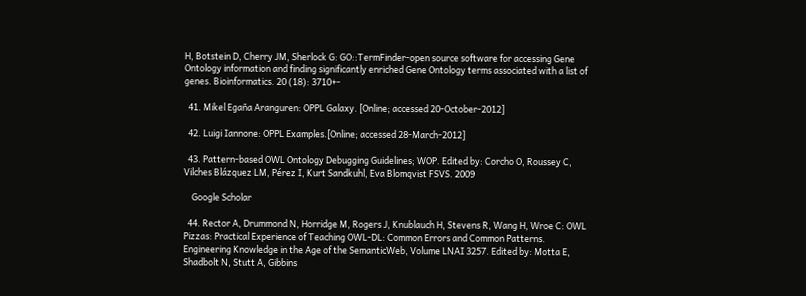H, Botstein D, Cherry JM, Sherlock G: GO::TermFinder-open source software for accessing Gene Ontology information and finding significantly enriched Gene Ontology terms associated with a list of genes. Bioinformatics. 20 (18): 3710+-

  41. Mikel Egaña Aranguren: OPPL Galaxy. [Online; accessed 20-October-2012]

  42. Luigi Iannone: OPPL Examples.[Online; accessed 28-March-2012]

  43. Pattern-based OWL Ontology Debugging Guidelines; WOP. Edited by: Corcho O, Roussey C, Vilches Blázquez LM, Pérez I, Kurt Sandkuhl, Eva Blomqvist FSVS. 2009

    Google Scholar

  44. Rector A, Drummond N, Horridge M, Rogers J, Knublauch H, Stevens R, Wang H, Wroe C: OWL Pizzas: Practical Experience of Teaching OWL-DL: Common Errors and Common Patterns. Engineering Knowledge in the Age of the SemanticWeb, Volume LNAI 3257. Edited by: Motta E, Shadbolt N, Stutt A, Gibbins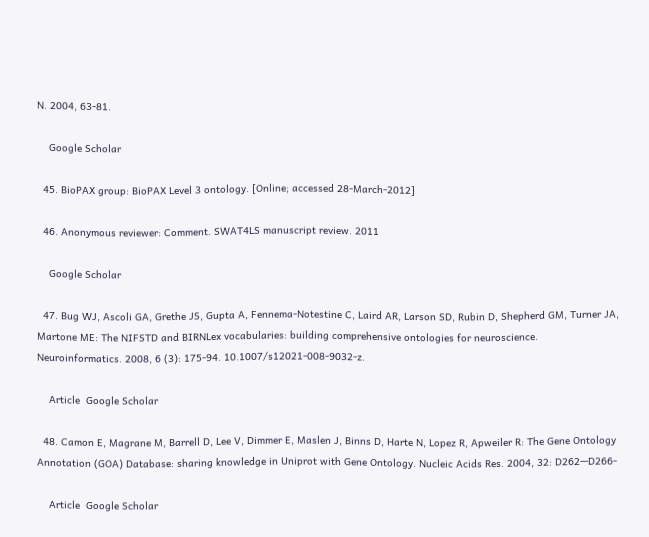N. 2004, 63-81.

    Google Scholar

  45. BioPAX group: BioPAX Level 3 ontology. [Online; accessed 28-March-2012]

  46. Anonymous reviewer: Comment. SWAT4LS manuscript review. 2011

    Google Scholar

  47. Bug WJ, Ascoli GA, Grethe JS, Gupta A, Fennema-Notestine C, Laird AR, Larson SD, Rubin D, Shepherd GM, Turner JA, Martone ME: The NIFSTD and BIRNLex vocabularies: building comprehensive ontologies for neuroscience. Neuroinformatics. 2008, 6 (3): 175-94. 10.1007/s12021-008-9032-z.

    Article  Google Scholar

  48. Camon E, Magrane M, Barrell D, Lee V, Dimmer E, Maslen J, Binns D, Harte N, Lopez R, Apweiler R: The Gene Ontology Annotation (GOA) Database: sharing knowledge in Uniprot with Gene Ontology. Nucleic Acids Res. 2004, 32: D262—D266-

    Article  Google Scholar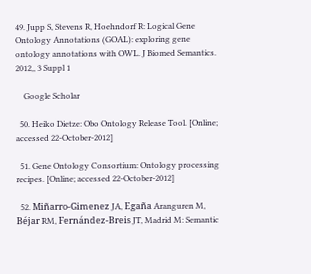49. Jupp S, Stevens R, Hoehndorf R: Logical Gene Ontology Annotations (GOAL): exploring gene ontology annotations with OWL. J Biomed Semantics. 2012,, 3 Suppl 1

    Google Scholar

  50. Heiko Dietze: Obo Ontology Release Tool. [Online; accessed 22-October-2012]

  51. Gene Ontology Consortium: Ontology processing recipes. [Online; accessed 22-October-2012]

  52. Miñarro-Gimenez JA, Egaña Aranguren M, Béjar RM, Fernández-Breis JT, Madrid M: Semantic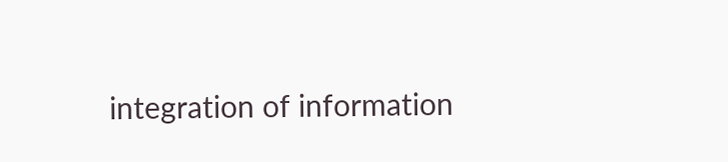integration of information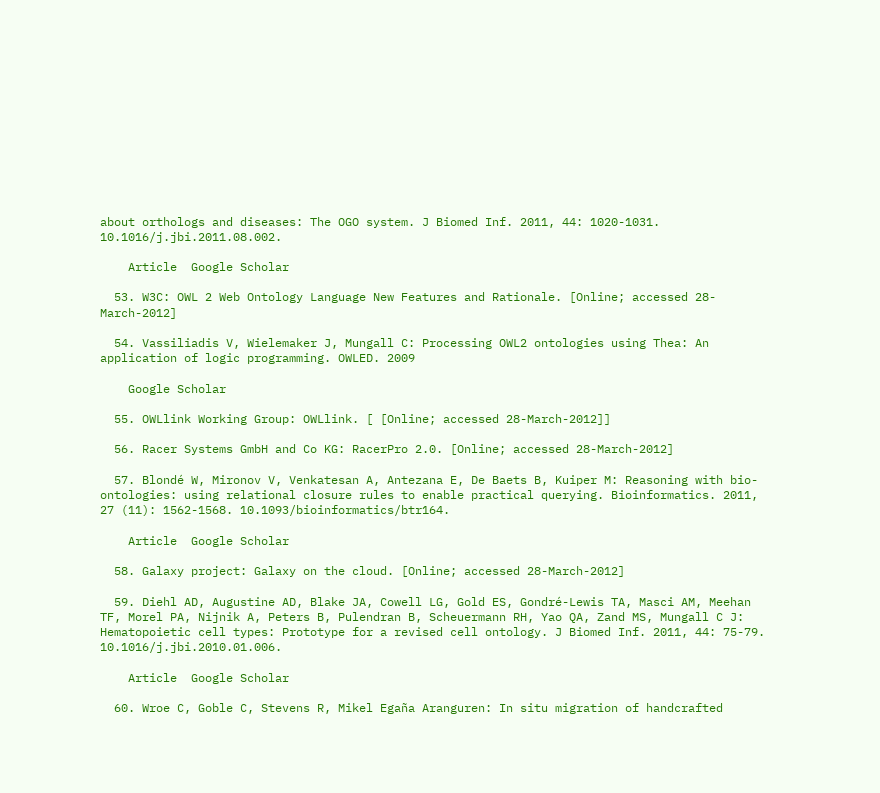about orthologs and diseases: The OGO system. J Biomed Inf. 2011, 44: 1020-1031. 10.1016/j.jbi.2011.08.002.

    Article  Google Scholar

  53. W3C: OWL 2 Web Ontology Language New Features and Rationale. [Online; accessed 28-March-2012]

  54. Vassiliadis V, Wielemaker J, Mungall C: Processing OWL2 ontologies using Thea: An application of logic programming. OWLED. 2009

    Google Scholar

  55. OWLlink Working Group: OWLlink. [ [Online; accessed 28-March-2012]]

  56. Racer Systems GmbH and Co KG: RacerPro 2.0. [Online; accessed 28-March-2012]

  57. Blondé W, Mironov V, Venkatesan A, Antezana E, De Baets B, Kuiper M: Reasoning with bio-ontologies: using relational closure rules to enable practical querying. Bioinformatics. 2011, 27 (11): 1562-1568. 10.1093/bioinformatics/btr164.

    Article  Google Scholar

  58. Galaxy project: Galaxy on the cloud. [Online; accessed 28-March-2012]

  59. Diehl AD, Augustine AD, Blake JA, Cowell LG, Gold ES, Gondré-Lewis TA, Masci AM, Meehan TF, Morel PA, Nijnik A, Peters B, Pulendran B, Scheuermann RH, Yao QA, Zand MS, Mungall C J: Hematopoietic cell types: Prototype for a revised cell ontology. J Biomed Inf. 2011, 44: 75-79. 10.1016/j.jbi.2010.01.006.

    Article  Google Scholar

  60. Wroe C, Goble C, Stevens R, Mikel Egaña Aranguren: In situ migration of handcrafted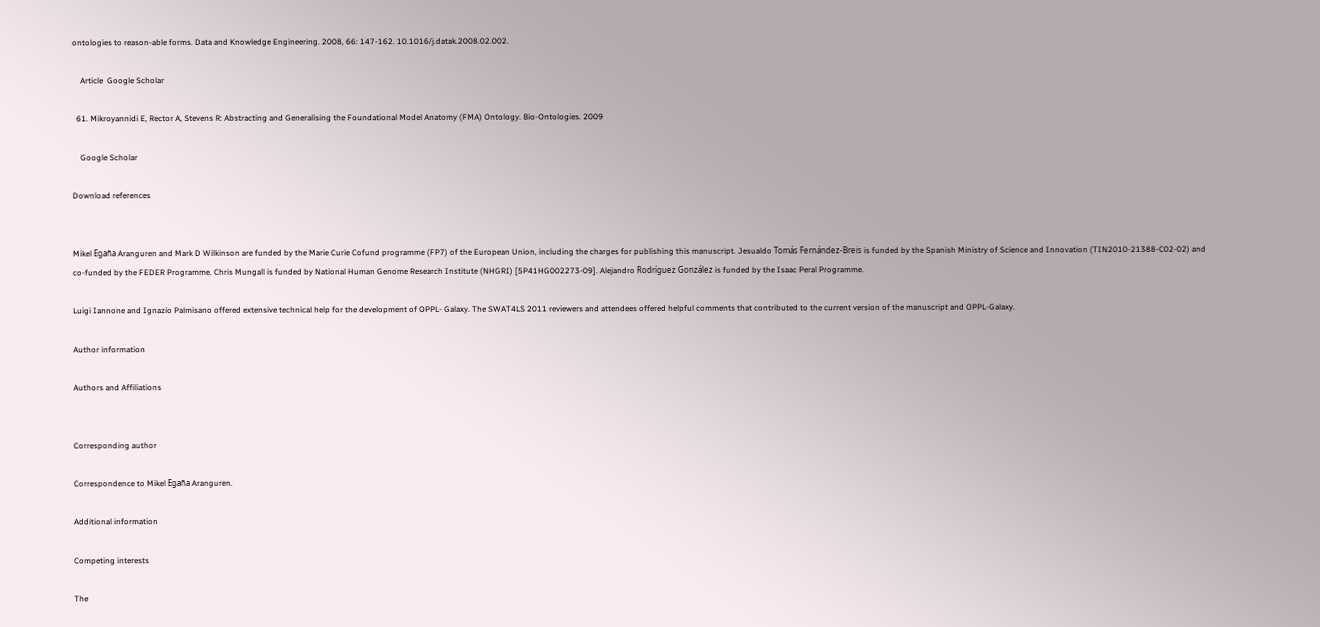ontologies to reason-able forms. Data and Knowledge Engineering. 2008, 66: 147-162. 10.1016/j.datak.2008.02.002.

    Article  Google Scholar

  61. Mikroyannidi E, Rector A, Stevens R: Abstracting and Generalising the Foundational Model Anatomy (FMA) Ontology. Bio-Ontologies. 2009

    Google Scholar

Download references


Mikel Egaña Aranguren and Mark D Wilkinson are funded by the Marie Curie Cofund programme (FP7) of the European Union, including the charges for publishing this manuscript. Jesualdo Tomás Fernández-Breis is funded by the Spanish Ministry of Science and Innovation (TIN2010-21388-C02-02) and co-funded by the FEDER Programme. Chris Mungall is funded by National Human Genome Research Institute (NHGRI) [5P41HG002273-09]. Alejandro Rodríguez González is funded by the Isaac Peral Programme.

Luigi Iannone and Ignazio Palmisano offered extensive technical help for the development of OPPL- Galaxy. The SWAT4LS 2011 reviewers and attendees offered helpful comments that contributed to the current version of the manuscript and OPPL-Galaxy.

Author information

Authors and Affiliations


Corresponding author

Correspondence to Mikel Egaña Aranguren.

Additional information

Competing interests

The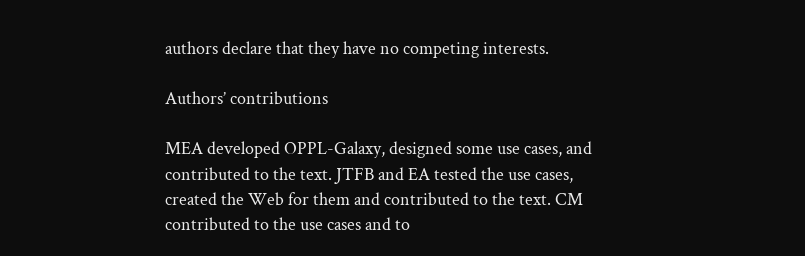authors declare that they have no competing interests.

Authors’ contributions

MEA developed OPPL-Galaxy, designed some use cases, and contributed to the text. JTFB and EA tested the use cases, created the Web for them and contributed to the text. CM contributed to the use cases and to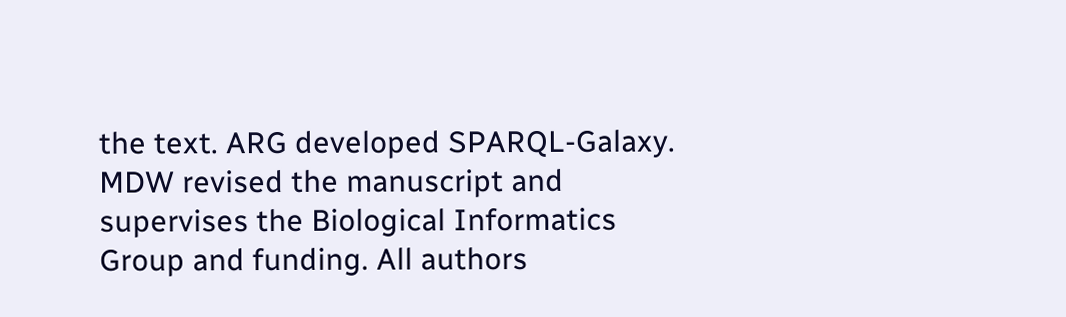the text. ARG developed SPARQL-Galaxy. MDW revised the manuscript and supervises the Biological Informatics Group and funding. All authors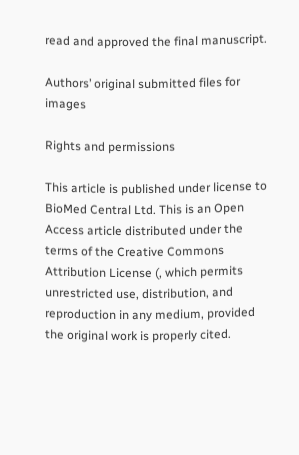read and approved the final manuscript.

Authors’ original submitted files for images

Rights and permissions

This article is published under license to BioMed Central Ltd. This is an Open Access article distributed under the terms of the Creative Commons Attribution License (, which permits unrestricted use, distribution, and reproduction in any medium, provided the original work is properly cited.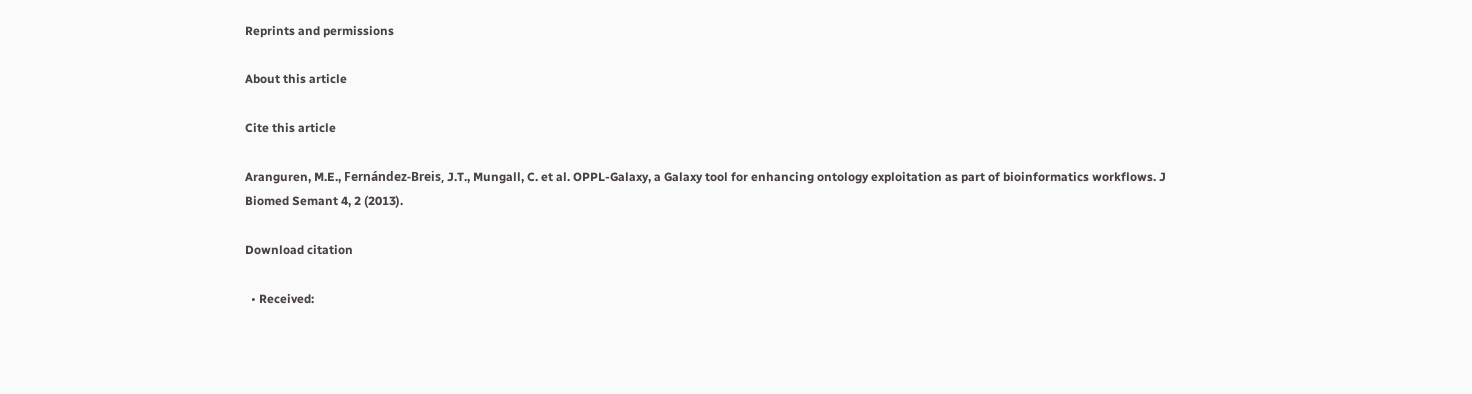Reprints and permissions

About this article

Cite this article

Aranguren, M.E., Fernández-Breis, J.T., Mungall, C. et al. OPPL-Galaxy, a Galaxy tool for enhancing ontology exploitation as part of bioinformatics workflows. J Biomed Semant 4, 2 (2013).

Download citation

  • Received: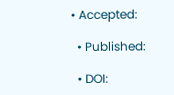• Accepted:

  • Published:

  • DOI: